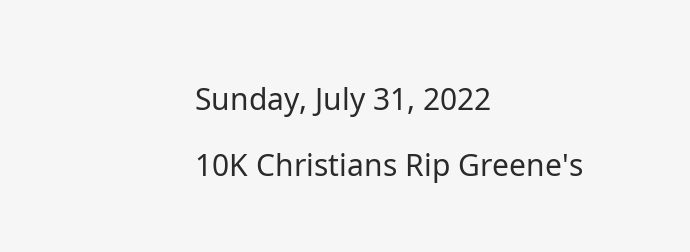Sunday, July 31, 2022

10K Christians Rip Greene's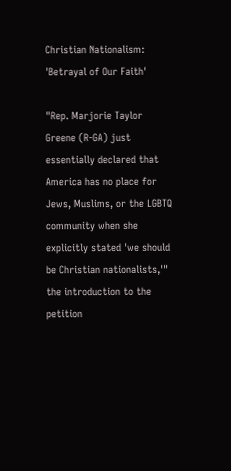Christian Nationalism: 'Betrayal of Our Faith'

"Rep. Marjorie Taylor Greene (R-GA) just essentially declared that America has no place for Jews, Muslims, or the LGBTQ community when she explicitly stated 'we should be Christian nationalists,'" the introduction to the petition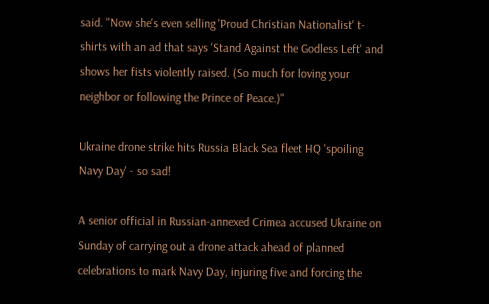said. "Now she's even selling 'Proud Christian Nationalist' t-shirts with an ad that says 'Stand Against the Godless Left' and shows her fists violently raised. (So much for loving your neighbor or following the Prince of Peace.)"

Ukraine drone strike hits Russia Black Sea fleet HQ 'spoiling Navy Day' - so sad!

A senior official in Russian-annexed Crimea accused Ukraine on Sunday of carrying out a drone attack ahead of planned celebrations to mark Navy Day, injuring five and forcing the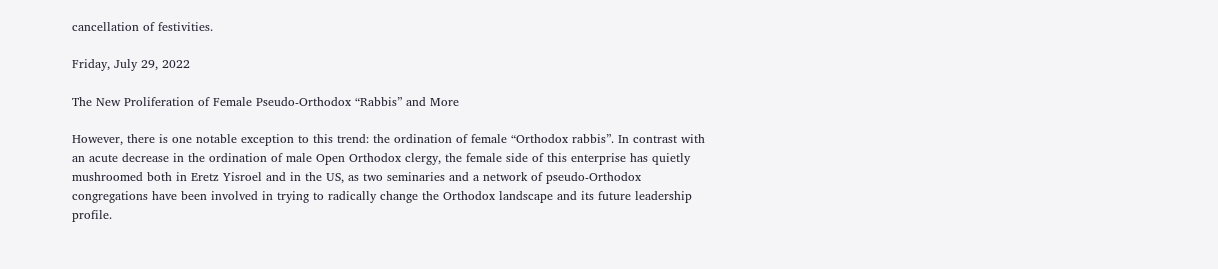cancellation of festivities.

Friday, July 29, 2022

The New Proliferation of Female Pseudo-Orthodox “Rabbis” and More

However, there is one notable exception to this trend: the ordination of female “Orthodox rabbis”. In contrast with an acute decrease in the ordination of male Open Orthodox clergy, the female side of this enterprise has quietly mushroomed both in Eretz Yisroel and in the US, as two seminaries and a network of pseudo-Orthodox congregations have been involved in trying to radically change the Orthodox landscape and its future leadership profile.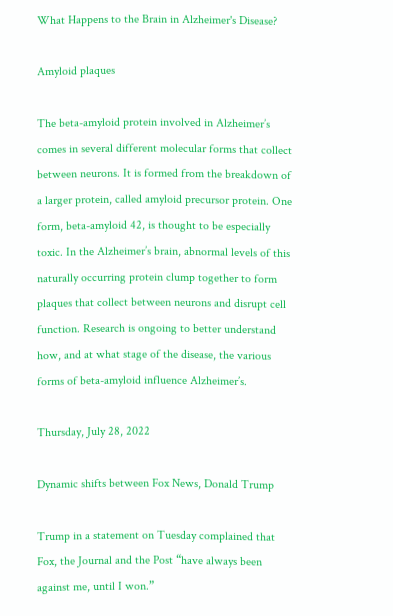What Happens to the Brain in Alzheimer's Disease?

Amyloid plaques

The beta-amyloid protein involved in Alzheimer’s comes in several different molecular forms that collect between neurons. It is formed from the breakdown of a larger protein, called amyloid precursor protein. One form, beta-amyloid 42, is thought to be especially toxic. In the Alzheimer’s brain, abnormal levels of this naturally occurring protein clump together to form plaques that collect between neurons and disrupt cell function. Research is ongoing to better understand how, and at what stage of the disease, the various forms of beta-amyloid influence Alzheimer’s.

Thursday, July 28, 2022

Dynamic shifts between Fox News, Donald Trump

Trump in a statement on Tuesday complained that Fox, the Journal and the Post “have always been against me, until I won.”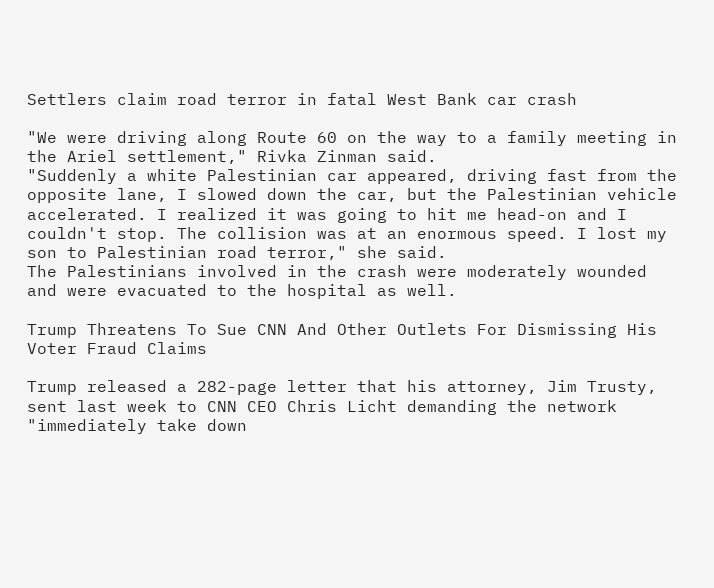Settlers claim road terror in fatal West Bank car crash

"We were driving along Route 60 on the way to a family meeting in the Ariel settlement," Rivka Zinman said.
"Suddenly a white Palestinian car appeared, driving fast from the opposite lane, I slowed down the car, but the Palestinian vehicle accelerated. I realized it was going to hit me head-on and I couldn't stop. The collision was at an enormous speed. I lost my son to Palestinian road terror," she said.
The Palestinians involved in the crash were moderately wounded and were evacuated to the hospital as well.

Trump Threatens To Sue CNN And Other Outlets For Dismissing His Voter Fraud Claims

Trump released a 282-page letter that his attorney, Jim Trusty, sent last week to CNN CEO Chris Licht demanding the network "immediately take down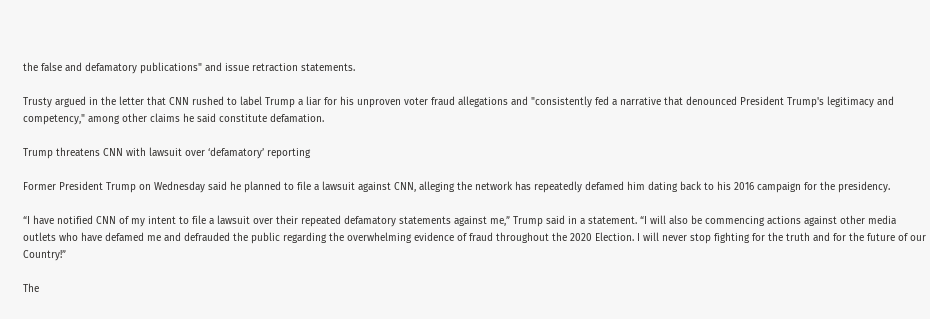the false and defamatory publications" and issue retraction statements.

Trusty argued in the letter that CNN rushed to label Trump a liar for his unproven voter fraud allegations and "consistently fed a narrative that denounced President Trump's legitimacy and competency," among other claims he said constitute defamation.

Trump threatens CNN with lawsuit over ‘defamatory’ reporting

Former President Trump on Wednesday said he planned to file a lawsuit against CNN, alleging the network has repeatedly defamed him dating back to his 2016 campaign for the presidency.

“I have notified CNN of my intent to file a lawsuit over their repeated defamatory statements against me,” Trump said in a statement. “I will also be commencing actions against other media outlets who have defamed me and defrauded the public regarding the overwhelming evidence of fraud throughout the 2020 Election. I will never stop fighting for the truth and for the future of our Country!”

The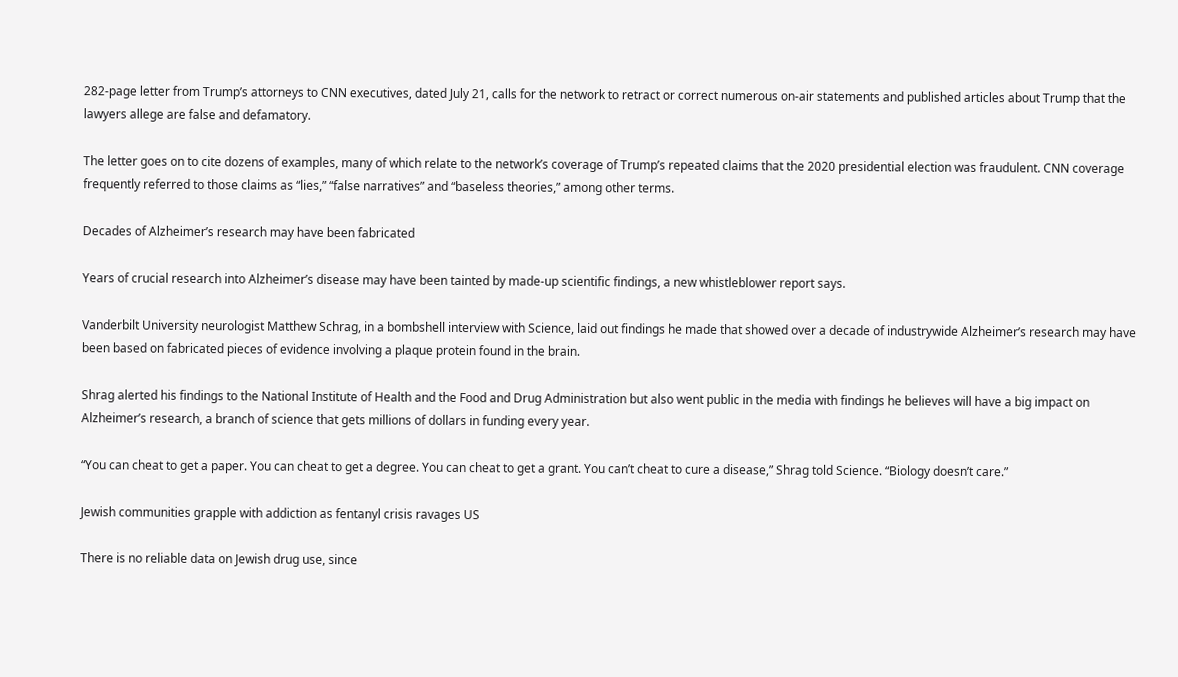282-page letter from Trump’s attorneys to CNN executives, dated July 21, calls for the network to retract or correct numerous on-air statements and published articles about Trump that the lawyers allege are false and defamatory.

The letter goes on to cite dozens of examples, many of which relate to the network’s coverage of Trump’s repeated claims that the 2020 presidential election was fraudulent. CNN coverage frequently referred to those claims as “lies,” “false narratives” and “baseless theories,” among other terms.

Decades of Alzheimer’s research may have been fabricated

Years of crucial research into Alzheimer’s disease may have been tainted by made-up scientific findings, a new whistleblower report says.

Vanderbilt University neurologist Matthew Schrag, in a bombshell interview with Science, laid out findings he made that showed over a decade of industrywide Alzheimer’s research may have been based on fabricated pieces of evidence involving a plaque protein found in the brain.

Shrag alerted his findings to the National Institute of Health and the Food and Drug Administration but also went public in the media with findings he believes will have a big impact on Alzheimer’s research, a branch of science that gets millions of dollars in funding every year.

“You can cheat to get a paper. You can cheat to get a degree. You can cheat to get a grant. You can’t cheat to cure a disease,” Shrag told Science. “Biology doesn’t care.”

Jewish communities grapple with addiction as fentanyl crisis ravages US

There is no reliable data on Jewish drug use, since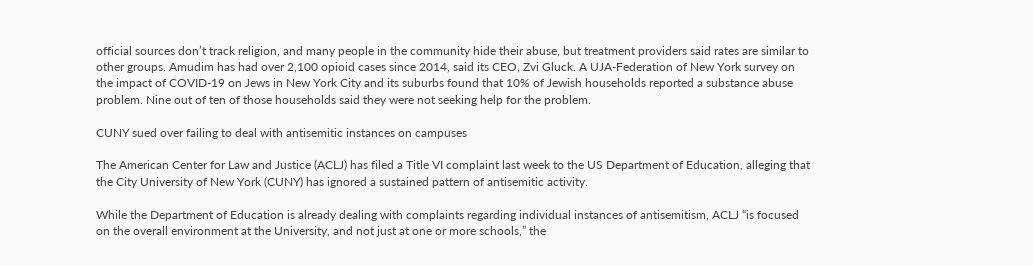official sources don’t track religion, and many people in the community hide their abuse, but treatment providers said rates are similar to other groups. Amudim has had over 2,100 opioid cases since 2014, said its CEO, Zvi Gluck. A UJA-Federation of New York survey on the impact of COVID-19 on Jews in New York City and its suburbs found that 10% of Jewish households reported a substance abuse problem. Nine out of ten of those households said they were not seeking help for the problem.

CUNY sued over failing to deal with antisemitic instances on campuses

The American Center for Law and Justice (ACLJ) has filed a Title VI complaint last week to the US Department of Education, alleging that the City University of New York (CUNY) has ignored a sustained pattern of antisemitic activity.

While the Department of Education is already dealing with complaints regarding individual instances of antisemitism, ACLJ “is focused on the overall environment at the University, and not just at one or more schools,” the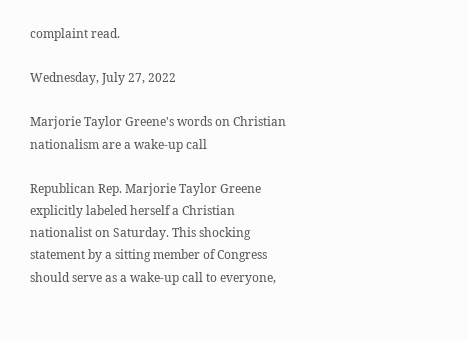complaint read.

Wednesday, July 27, 2022

Marjorie Taylor Greene's words on Christian nationalism are a wake-up call

Republican Rep. Marjorie Taylor Greene explicitly labeled herself a Christian nationalist on Saturday. This shocking statement by a sitting member of Congress should serve as a wake-up call to everyone,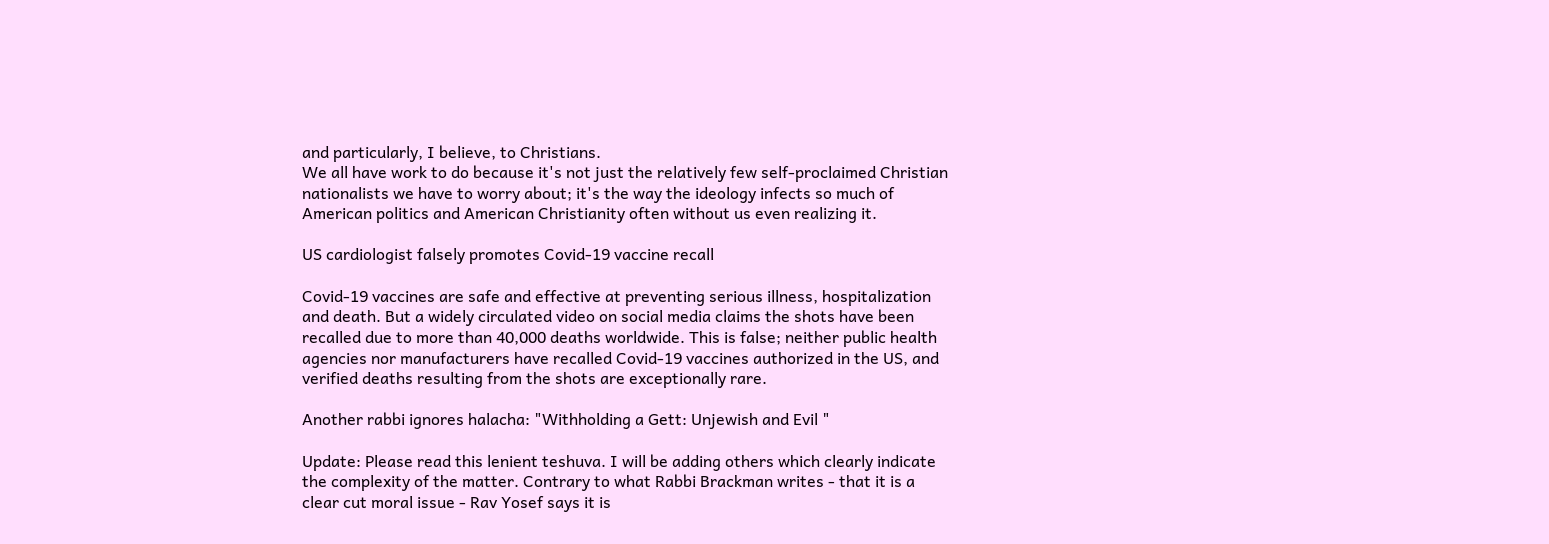and particularly, I believe, to Christians.
We all have work to do because it's not just the relatively few self-proclaimed Christian nationalists we have to worry about; it's the way the ideology infects so much of American politics and American Christianity often without us even realizing it.

US cardiologist falsely promotes Covid-19 vaccine recall

Covid-19 vaccines are safe and effective at preventing serious illness, hospitalization and death. But a widely circulated video on social media claims the shots have been recalled due to more than 40,000 deaths worldwide. This is false; neither public health agencies nor manufacturers have recalled Covid-19 vaccines authorized in the US, and verified deaths resulting from the shots are exceptionally rare.

Another rabbi ignores halacha: "Withholding a Gett: Unjewish and Evil "

Update: Please read this lenient teshuva. I will be adding others which clearly indicate the complexity of the matter. Contrary to what Rabbi Brackman writes - that it is a clear cut moral issue - Rav Yosef says it is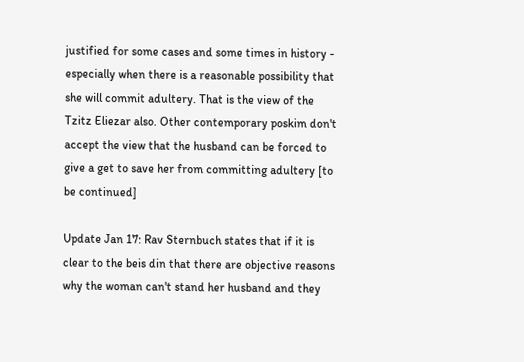justified for some cases and some times in history - especially when there is a reasonable possibility that she will commit adultery. That is the view of the Tzitz Eliezar also. Other contemporary poskim don't accept the view that the husband can be forced to give a get to save her from committing adultery [to be continued]

Update Jan 17: Rav Sternbuch states that if it is clear to the beis din that there are objective reasons why the woman can't stand her husband and they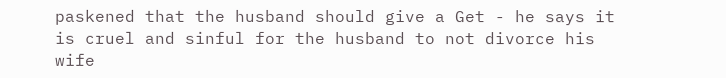paskened that the husband should give a Get - he says it is cruel and sinful for the husband to not divorce his wife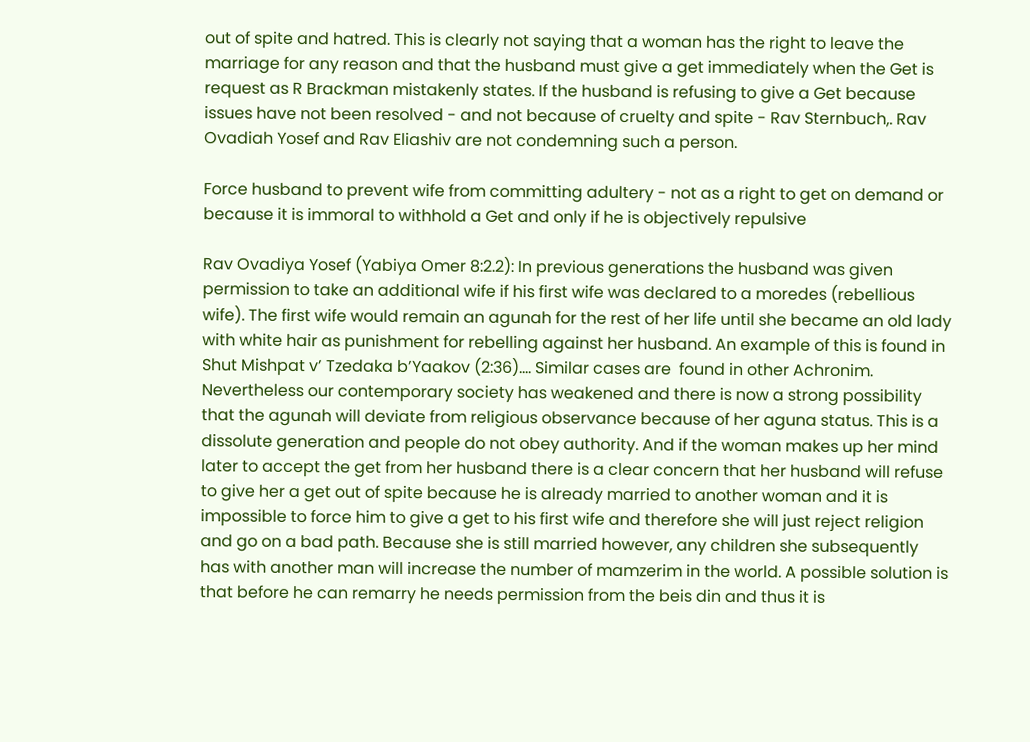out of spite and hatred. This is clearly not saying that a woman has the right to leave the marriage for any reason and that the husband must give a get immediately when the Get is request as R Brackman mistakenly states. If the husband is refusing to give a Get because issues have not been resolved - and not because of cruelty and spite - Rav Sternbuch,. Rav Ovadiah Yosef and Rav Eliashiv are not condemning such a person.

Force husband to prevent wife from committing adultery - not as a right to get on demand or because it is immoral to withhold a Get and only if he is objectively repulsive

Rav Ovadiya Yosef (Yabiya Omer 8:2.2): In previous generations the husband was given permission to take an additional wife if his first wife was declared to a moredes (rebellious wife). The first wife would remain an agunah for the rest of her life until she became an old lady with white hair as punishment for rebelling against her husband. An example of this is found in Shut Mishpat v’ Tzedaka b’Yaakov (2:36).... Similar cases are  found in other Achronim. Nevertheless our contemporary society has weakened and there is now a strong possibility that the agunah will deviate from religious observance because of her aguna status. This is a dissolute generation and people do not obey authority. And if the woman makes up her mind later to accept the get from her husband there is a clear concern that her husband will refuse to give her a get out of spite because he is already married to another woman and it is impossible to force him to give a get to his first wife and therefore she will just reject religion and go on a bad path. Because she is still married however, any children she subsequently has with another man will increase the number of mamzerim in the world. A possible solution is that before he can remarry he needs permission from the beis din and thus it is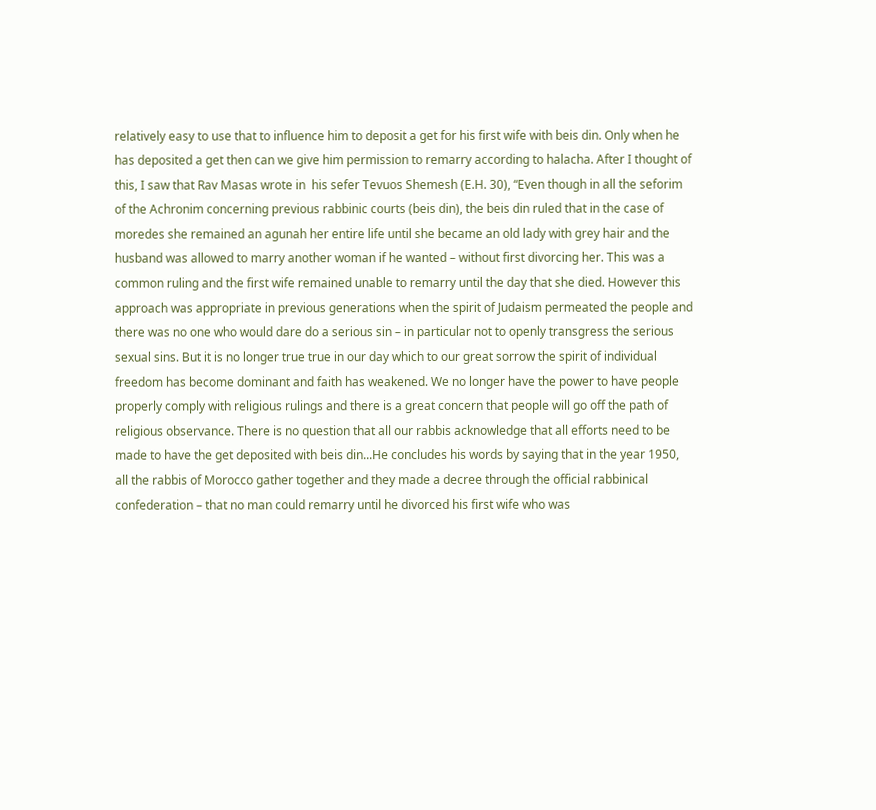relatively easy to use that to influence him to deposit a get for his first wife with beis din. Only when he has deposited a get then can we give him permission to remarry according to halacha. After I thought of this, I saw that Rav Masas wrote in  his sefer Tevuos Shemesh (E.H. 30), “Even though in all the seforim of the Achronim concerning previous rabbinic courts (beis din), the beis din ruled that in the case of moredes she remained an agunah her entire life until she became an old lady with grey hair and the husband was allowed to marry another woman if he wanted – without first divorcing her. This was a common ruling and the first wife remained unable to remarry until the day that she died. However this approach was appropriate in previous generations when the spirit of Judaism permeated the people and there was no one who would dare do a serious sin – in particular not to openly transgress the serious sexual sins. But it is no longer true true in our day which to our great sorrow the spirit of individual freedom has become dominant and faith has weakened. We no longer have the power to have people properly comply with religious rulings and there is a great concern that people will go off the path of religious observance. There is no question that all our rabbis acknowledge that all efforts need to be made to have the get deposited with beis din...He concludes his words by saying that in the year 1950, all the rabbis of Morocco gather together and they made a decree through the official rabbinical confederation – that no man could remarry until he divorced his first wife who was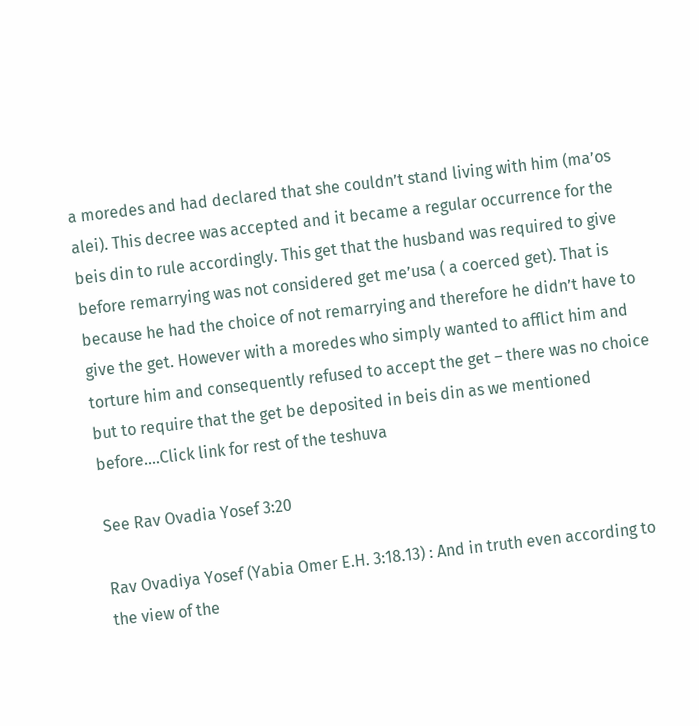a moredes and had declared that she couldn’t stand living with him (ma’os alei). This decree was accepted and it became a regular occurrence for the beis din to rule accordingly. This get that the husband was required to give before remarrying was not considered get me’usa ( a coerced get). That is because he had the choice of not remarrying and therefore he didn’t have to give the get. However with a moredes who simply wanted to afflict him and torture him and consequently refused to accept the get – there was no choice but to require that the get be deposited in beis din as we mentioned before....Click link for rest of the teshuva

See Rav Ovadia Yosef 3:20

Rav Ovadiya Yosef (Yabia Omer E.H. 3:18.13) : And in truth even according to the view of the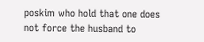poskim who hold that one does not force the husband to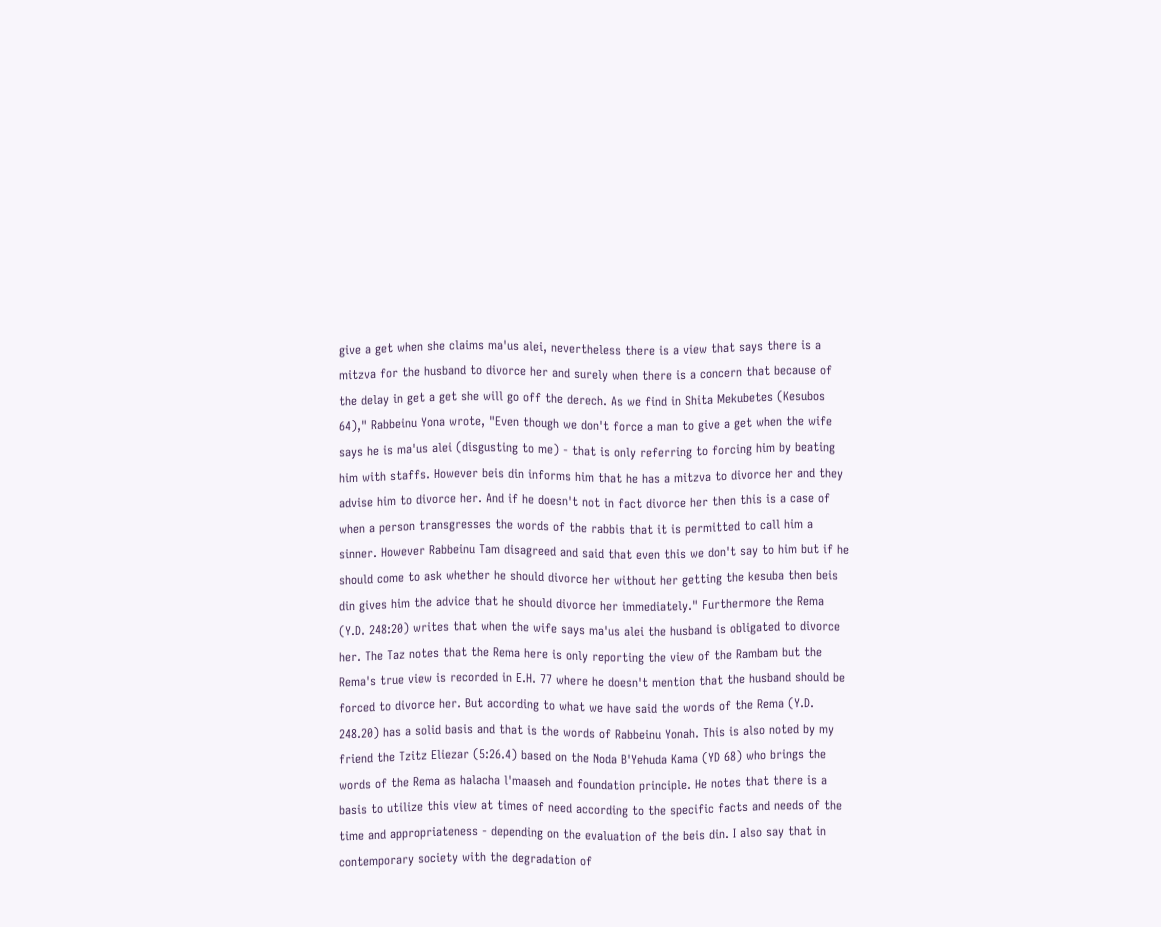give a get when she claims ma'us alei, nevertheless there is a view that says there is a mitzva for the husband to divorce her and surely when there is a concern that because of the delay in get a get she will go off the derech. As we find in Shita Mekubetes (Kesubos 64)," Rabbeinu Yona wrote, "Even though we don't force a man to give a get when the wife says he is ma'us alei (disgusting to me) - that is only referring to forcing him by beating him with staffs. However beis din informs him that he has a mitzva to divorce her and they advise him to divorce her. And if he doesn't not in fact divorce her then this is a case of when a person transgresses the words of the rabbis that it is permitted to call him a sinner. However Rabbeinu Tam disagreed and said that even this we don't say to him but if he should come to ask whether he should divorce her without her getting the kesuba then beis din gives him the advice that he should divorce her immediately." Furthermore the Rema (Y.D. 248:20) writes that when the wife says ma'us alei the husband is obligated to divorce her. The Taz notes that the Rema here is only reporting the view of the Rambam but the Rema's true view is recorded in E.H. 77 where he doesn't mention that the husband should be forced to divorce her. But according to what we have said the words of the Rema (Y.D. 248.20) has a solid basis and that is the words of Rabbeinu Yonah. This is also noted by my friend the Tzitz Eliezar (5:26.4) based on the Noda B'Yehuda Kama (YD 68) who brings the words of the Rema as halacha l'maaseh and foundation principle. He notes that there is a basis to utilize this view at times of need according to the specific facts and needs of the time and appropriateness - depending on the evaluation of the beis din. I also say that in contemporary society with the degradation of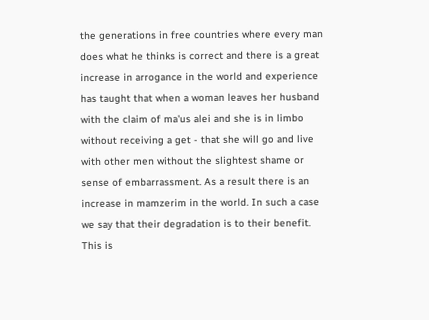the generations in free countries where every man does what he thinks is correct and there is a great increase in arrogance in the world and experience has taught that when a woman leaves her husband with the claim of ma'us alei and she is in limbo without receiving a get - that she will go and live with other men without the slightest shame or sense of embarrassment. As a result there is an increase in mamzerim in the world. In such a case we say that their degradation is to their benefit. This is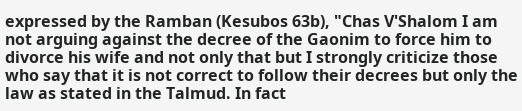expressed by the Ramban (Kesubos 63b), "Chas V'Shalom I am not arguing against the decree of the Gaonim to force him to divorce his wife and not only that but I strongly criticize those who say that it is not correct to follow their decrees but only the law as stated in the Talmud. In fact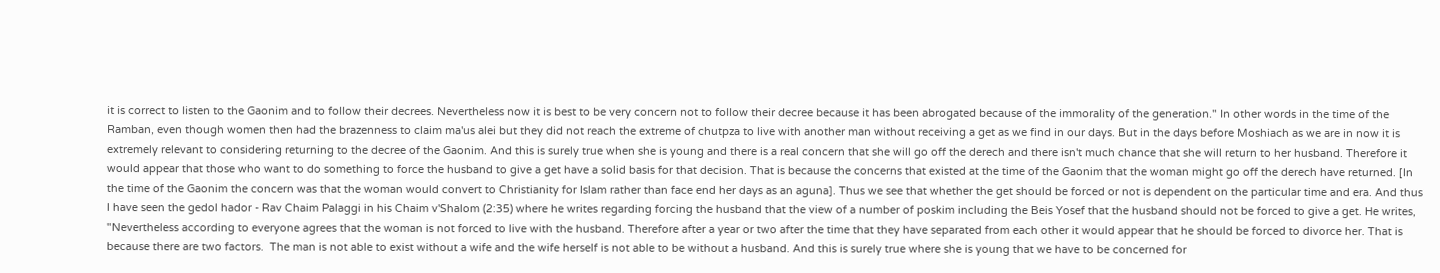it is correct to listen to the Gaonim and to follow their decrees. Nevertheless now it is best to be very concern not to follow their decree because it has been abrogated because of the immorality of the generation." In other words in the time of the Ramban, even though women then had the brazenness to claim ma'us alei but they did not reach the extreme of chutpza to live with another man without receiving a get as we find in our days. But in the days before Moshiach as we are in now it is extremely relevant to considering returning to the decree of the Gaonim. And this is surely true when she is young and there is a real concern that she will go off the derech and there isn't much chance that she will return to her husband. Therefore it would appear that those who want to do something to force the husband to give a get have a solid basis for that decision. That is because the concerns that existed at the time of the Gaonim that the woman might go off the derech have returned. [In the time of the Gaonim the concern was that the woman would convert to Christianity for Islam rather than face end her days as an aguna]. Thus we see that whether the get should be forced or not is dependent on the particular time and era. And thus I have seen the gedol hador - Rav Chaim Palaggi in his Chaim v'Shalom (2:35) where he writes regarding forcing the husband that the view of a number of poskim including the Beis Yosef that the husband should not be forced to give a get. He writes, "Nevertheless according to everyone agrees that the woman is not forced to live with the husband. Therefore after a year or two after the time that they have separated from each other it would appear that he should be forced to divorce her. That is because there are two factors.  The man is not able to exist without a wife and the wife herself is not able to be without a husband. And this is surely true where she is young that we have to be concerned for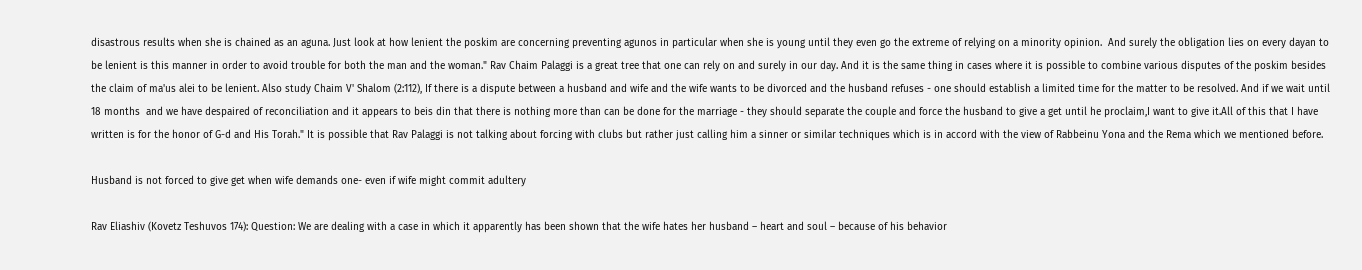disastrous results when she is chained as an aguna. Just look at how lenient the poskim are concerning preventing agunos in particular when she is young until they even go the extreme of relying on a minority opinion.  And surely the obligation lies on every dayan to be lenient is this manner in order to avoid trouble for both the man and the woman." Rav Chaim Palaggi is a great tree that one can rely on and surely in our day. And it is the same thing in cases where it is possible to combine various disputes of the poskim besides the claim of ma'us alei to be lenient. Also study Chaim V' Shalom (2:112), If there is a dispute between a husband and wife and the wife wants to be divorced and the husband refuses - one should establish a limited time for the matter to be resolved. And if we wait until 18 months  and we have despaired of reconciliation and it appears to beis din that there is nothing more than can be done for the marriage - they should separate the couple and force the husband to give a get until he proclaim,I want to give it.All of this that I have written is for the honor of G-d and His Torah." It is possible that Rav Palaggi is not talking about forcing with clubs but rather just calling him a sinner or similar techniques which is in accord with the view of Rabbeinu Yona and the Rema which we mentioned before.

Husband is not forced to give get when wife demands one- even if wife might commit adultery

Rav Eliashiv (Kovetz Teshuvos 174): Question: We are dealing with a case in which it apparently has been shown that the wife hates her husband – heart and soul – because of his behavior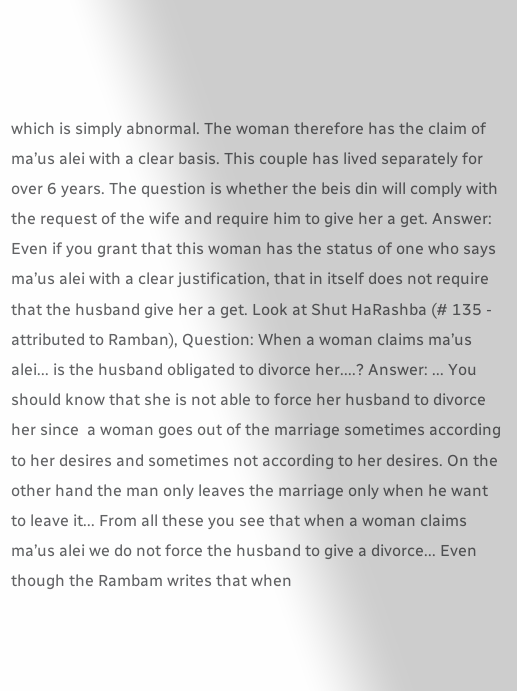which is simply abnormal. The woman therefore has the claim of ma’us alei with a clear basis. This couple has lived separately for over 6 years. The question is whether the beis din will comply with the request of the wife and require him to give her a get. Answer: Even if you grant that this woman has the status of one who says ma’us alei with a clear justification, that in itself does not require that the husband give her a get. Look at Shut HaRashba (# 135 - attributed to Ramban), Question: When a woman claims ma’us alei... is the husband obligated to divorce her....? Answer: ... You should know that she is not able to force her husband to divorce her since  a woman goes out of the marriage sometimes according to her desires and sometimes not according to her desires. On the other hand the man only leaves the marriage only when he want to leave it... From all these you see that when a woman claims ma’us alei we do not force the husband to give a divorce... Even though the Rambam writes that when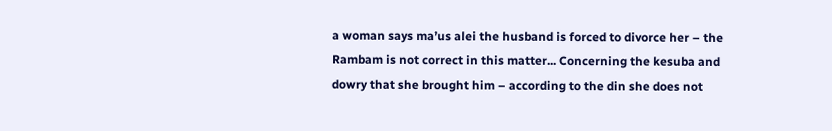a woman says ma’us alei the husband is forced to divorce her – the Rambam is not correct in this matter... Concerning the kesuba and dowry that she brought him – according to the din she does not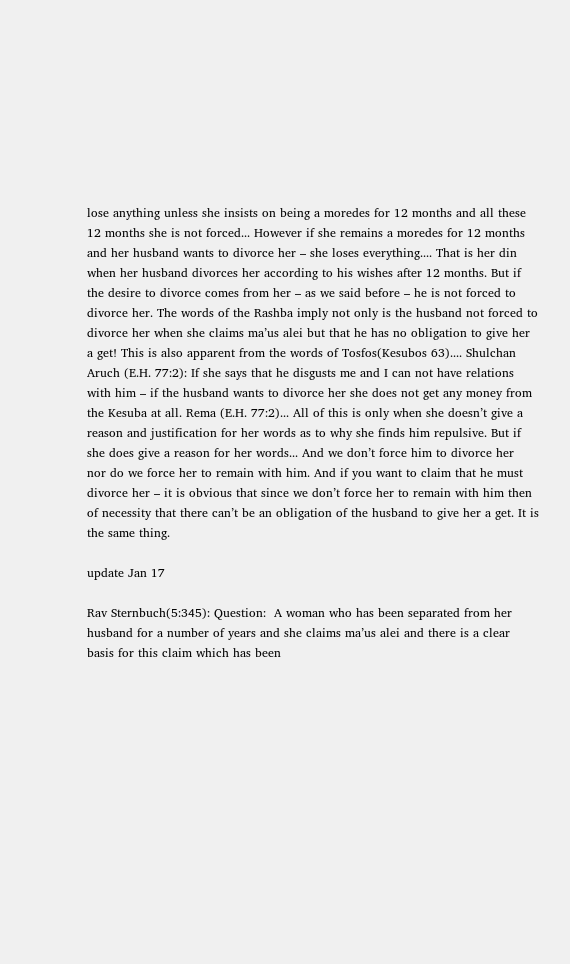lose anything unless she insists on being a moredes for 12 months and all these 12 months she is not forced... However if she remains a moredes for 12 months and her husband wants to divorce her – she loses everything.... That is her din when her husband divorces her according to his wishes after 12 months. But if the desire to divorce comes from her – as we said before – he is not forced to divorce her. The words of the Rashba imply not only is the husband not forced to divorce her when she claims ma’us alei but that he has no obligation to give her a get! This is also apparent from the words of Tosfos(Kesubos 63).... Shulchan Aruch (E.H. 77:2): If she says that he disgusts me and I can not have relations with him – if the husband wants to divorce her she does not get any money from the Kesuba at all. Rema (E.H. 77:2)... All of this is only when she doesn’t give a reason and justification for her words as to why she finds him repulsive. But if she does give a reason for her words... And we don’t force him to divorce her  nor do we force her to remain with him. And if you want to claim that he must divorce her – it is obvious that since we don’t force her to remain with him then of necessity that there can’t be an obligation of the husband to give her a get. It is the same thing.

update Jan 17

Rav Sternbuch(5:345): Question:  A woman who has been separated from her husband for a number of years and she claims ma’us alei and there is a clear basis for this claim which has been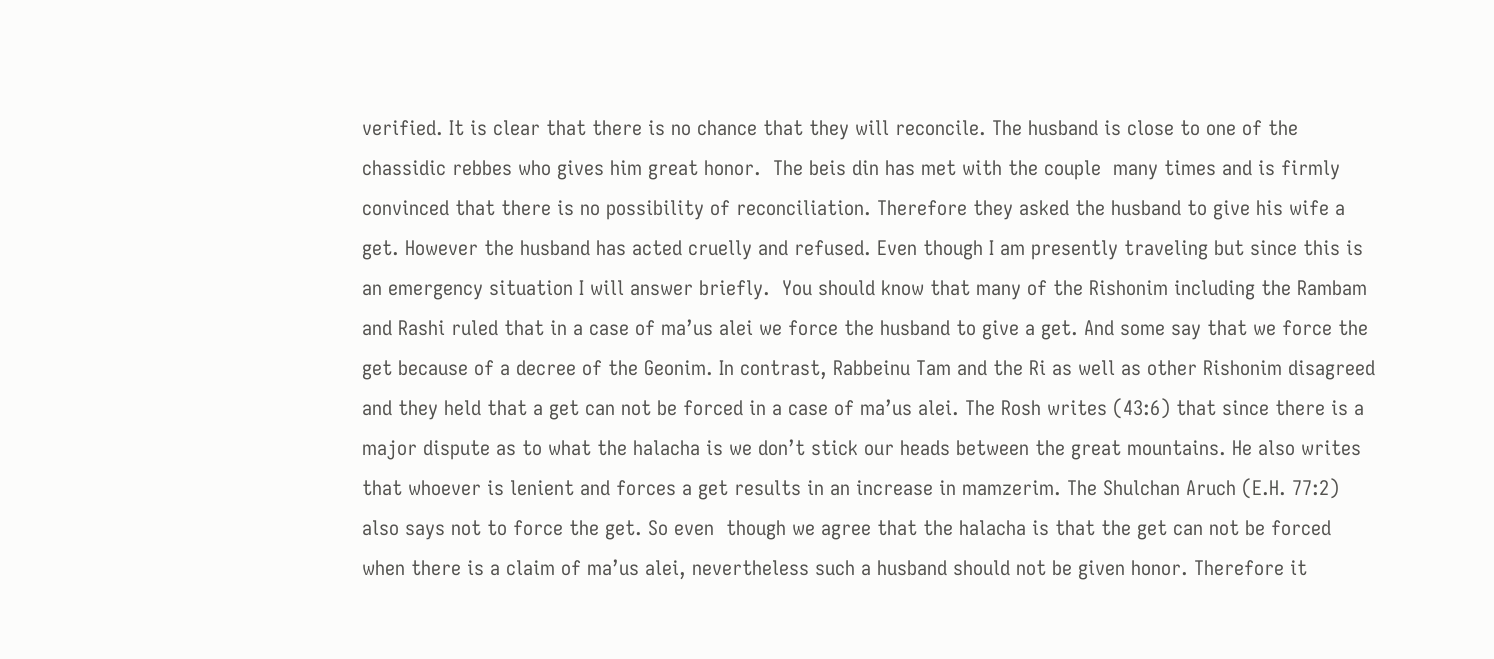verified. It is clear that there is no chance that they will reconcile. The husband is close to one of the chassidic rebbes who gives him great honor.  The beis din has met with the couple  many times and is firmly convinced that there is no possibility of reconciliation. Therefore they asked the husband to give his wife a get. However the husband has acted cruelly and refused. Even though I am presently traveling but since this is an emergency situation I will answer briefly.  You should know that many of the Rishonim including the Rambam and Rashi ruled that in a case of ma’us alei we force the husband to give a get. And some say that we force the get because of a decree of the Geonim. In contrast, Rabbeinu Tam and the Ri as well as other Rishonim disagreed and they held that a get can not be forced in a case of ma’us alei. The Rosh writes (43:6) that since there is a major dispute as to what the halacha is we don’t stick our heads between the great mountains. He also writes that whoever is lenient and forces a get results in an increase in mamzerim. The Shulchan Aruch (E.H. 77:2) also says not to force the get. So even  though we agree that the halacha is that the get can not be forced when there is a claim of ma’us alei, nevertheless such a husband should not be given honor. Therefore it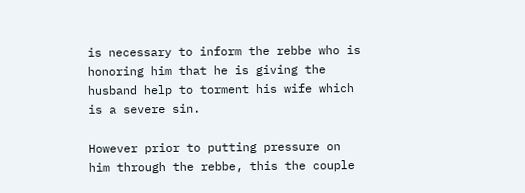is necessary to inform the rebbe who is honoring him that he is giving the husband help to torment his wife which is a severe sin.

However prior to putting pressure on him through the rebbe, this the couple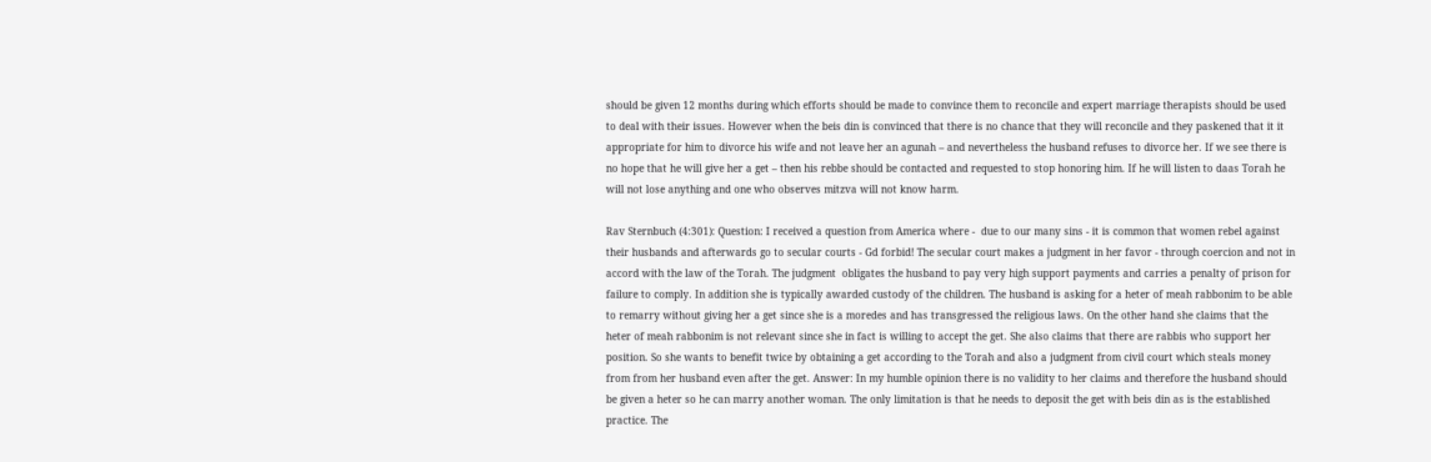should be given 12 months during which efforts should be made to convince them to reconcile and expert marriage therapists should be used to deal with their issues. However when the beis din is convinced that there is no chance that they will reconcile and they paskened that it it appropriate for him to divorce his wife and not leave her an agunah – and nevertheless the husband refuses to divorce her. If we see there is no hope that he will give her a get – then his rebbe should be contacted and requested to stop honoring him. If he will listen to daas Torah he will not lose anything and one who observes mitzva will not know harm.

Rav Sternbuch (4:301): Question: I received a question from America where -  due to our many sins - it is common that women rebel against their husbands and afterwards go to secular courts - Gd forbid! The secular court makes a judgment in her favor - through coercion and not in accord with the law of the Torah. The judgment  obligates the husband to pay very high support payments and carries a penalty of prison for failure to comply. In addition she is typically awarded custody of the children. The husband is asking for a heter of meah rabbonim to be able to remarry without giving her a get since she is a moredes and has transgressed the religious laws. On the other hand she claims that the heter of meah rabbonim is not relevant since she in fact is willing to accept the get. She also claims that there are rabbis who support her position. So she wants to benefit twice by obtaining a get according to the Torah and also a judgment from civil court which steals money from from her husband even after the get. Answer: In my humble opinion there is no validity to her claims and therefore the husband should be given a heter so he can marry another woman. The only limitation is that he needs to deposit the get with beis din as is the established practice. The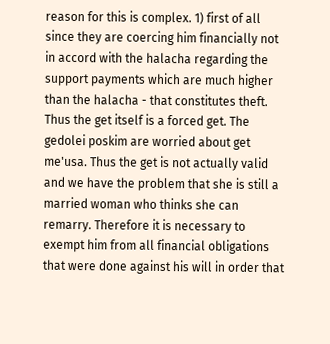reason for this is complex. 1) first of all since they are coercing him financially not in accord with the halacha regarding the support payments which are much higher than the halacha - that constitutes theft. Thus the get itself is a forced get. The gedolei poskim are worried about get me'usa. Thus the get is not actually valid and we have the problem that she is still a married woman who thinks she can remarry. Therefore it is necessary to exempt him from all financial obligations that were done against his will in order that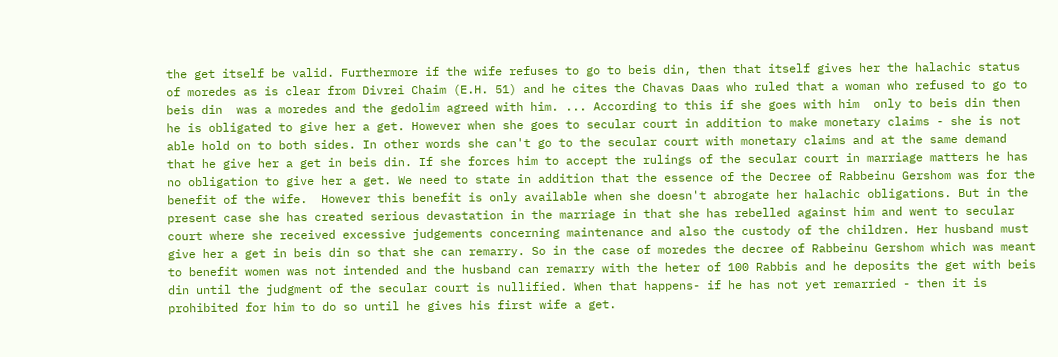the get itself be valid. Furthermore if the wife refuses to go to beis din, then that itself gives her the halachic status of moredes as is clear from Divrei Chaim (E.H. 51) and he cites the Chavas Daas who ruled that a woman who refused to go to beis din  was a moredes and the gedolim agreed with him. ... According to this if she goes with him  only to beis din then he is obligated to give her a get. However when she goes to secular court in addition to make monetary claims - she is not able hold on to both sides. In other words she can't go to the secular court with monetary claims and at the same demand that he give her a get in beis din. If she forces him to accept the rulings of the secular court in marriage matters he has no obligation to give her a get. We need to state in addition that the essence of the Decree of Rabbeinu Gershom was for the benefit of the wife.  However this benefit is only available when she doesn't abrogate her halachic obligations. But in the present case she has created serious devastation in the marriage in that she has rebelled against him and went to secular court where she received excessive judgements concerning maintenance and also the custody of the children. Her husband must give her a get in beis din so that she can remarry. So in the case of moredes the decree of Rabbeinu Gershom which was meant to benefit women was not intended and the husband can remarry with the heter of 100 Rabbis and he deposits the get with beis din until the judgment of the secular court is nullified. When that happens- if he has not yet remarried - then it is prohibited for him to do so until he gives his first wife a get.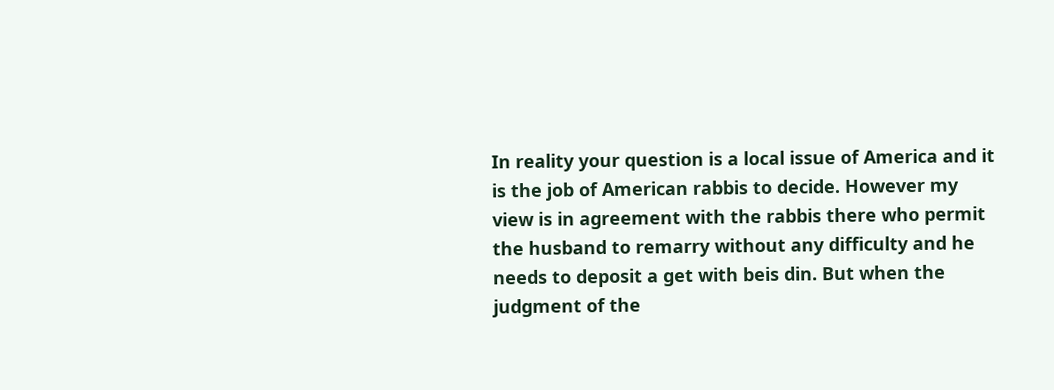In reality your question is a local issue of America and it is the job of American rabbis to decide. However my view is in agreement with the rabbis there who permit the husband to remarry without any difficulty and he needs to deposit a get with beis din. But when the judgment of the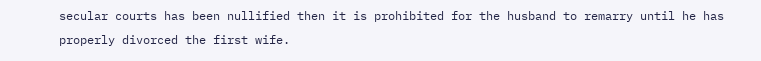secular courts has been nullified then it is prohibited for the husband to remarry until he has properly divorced the first wife.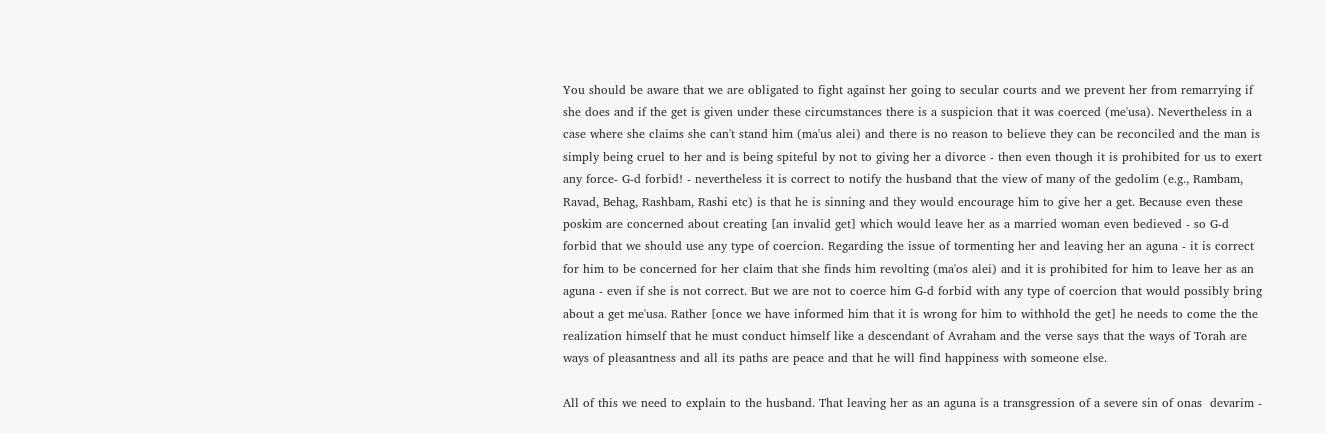You should be aware that we are obligated to fight against her going to secular courts and we prevent her from remarrying if she does and if the get is given under these circumstances there is a suspicion that it was coerced (me'usa). Nevertheless in a case where she claims she can't stand him (ma'us alei) and there is no reason to believe they can be reconciled and the man is simply being cruel to her and is being spiteful by not to giving her a divorce - then even though it is prohibited for us to exert any force- G-d forbid! - nevertheless it is correct to notify the husband that the view of many of the gedolim (e.g., Rambam, Ravad, Behag, Rashbam, Rashi etc) is that he is sinning and they would encourage him to give her a get. Because even these poskim are concerned about creating [an invalid get] which would leave her as a married woman even bedieved - so G-d forbid that we should use any type of coercion. Regarding the issue of tormenting her and leaving her an aguna - it is correct for him to be concerned for her claim that she finds him revolting (ma'os alei) and it is prohibited for him to leave her as an aguna - even if she is not correct. But we are not to coerce him G-d forbid with any type of coercion that would possibly bring about a get me'usa. Rather [once we have informed him that it is wrong for him to withhold the get] he needs to come the the realization himself that he must conduct himself like a descendant of Avraham and the verse says that the ways of Torah are ways of pleasantness and all its paths are peace and that he will find happiness with someone else.

All of this we need to explain to the husband. That leaving her as an aguna is a transgression of a severe sin of onas  devarim -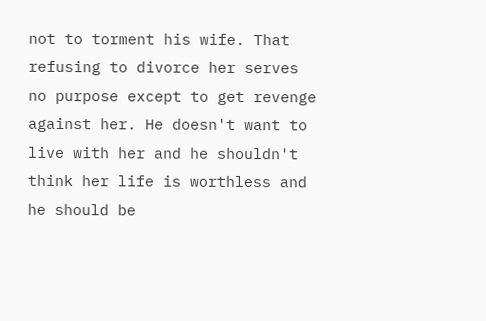not to torment his wife. That refusing to divorce her serves no purpose except to get revenge against her. He doesn't want to live with her and he shouldn't think her life is worthless and he should be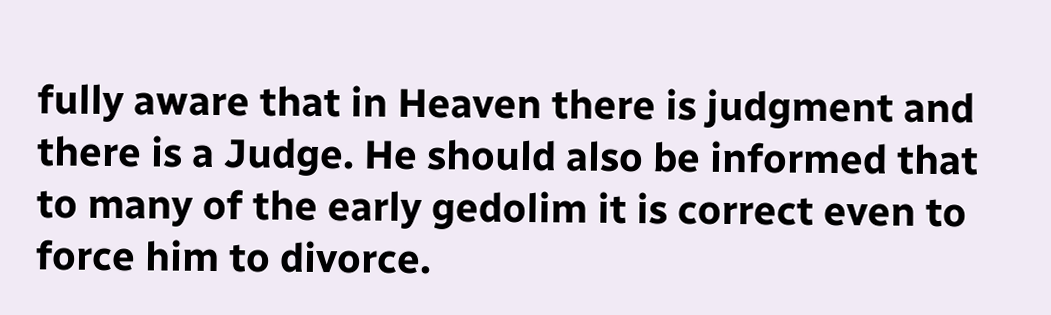fully aware that in Heaven there is judgment and there is a Judge. He should also be informed that to many of the early gedolim it is correct even to force him to divorce.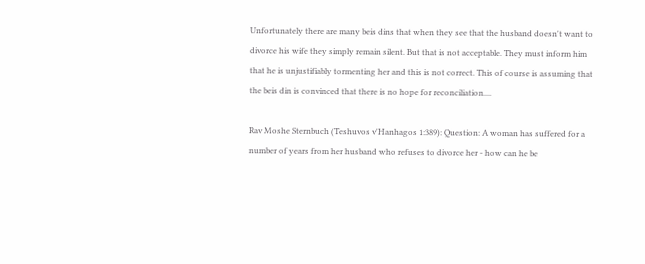Unfortunately there are many beis dins that when they see that the husband doesn't want to divorce his wife they simply remain silent. But that is not acceptable. They must inform him that he is unjustifiably tormenting her and this is not correct. This of course is assuming that the beis din is convinced that there is no hope for reconciliation....

Rav Moshe Sternbuch (Teshuvos v'Hanhagos 1:389): Question: A woman has suffered for a number of years from her husband who refuses to divorce her - how can he be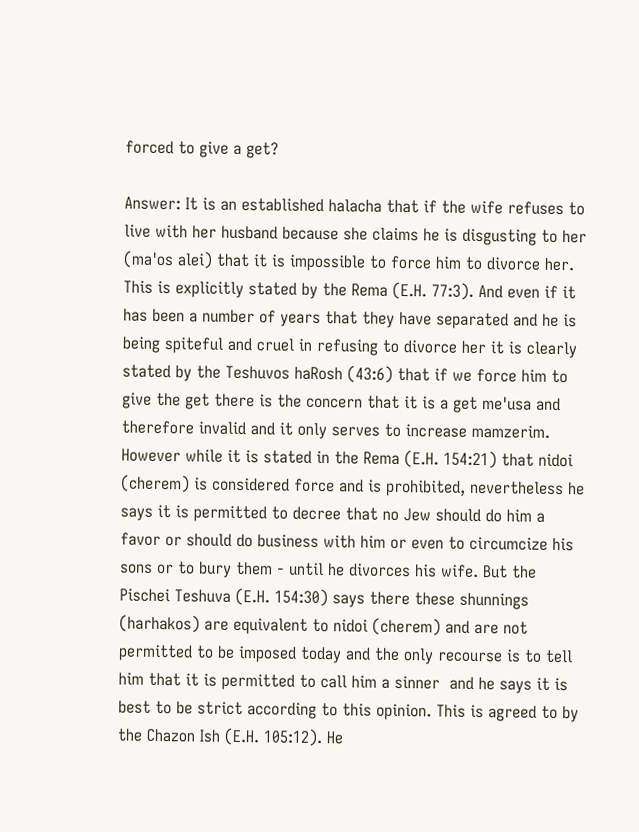forced to give a get?

Answer: It is an established halacha that if the wife refuses to live with her husband because she claims he is disgusting to her (ma'os alei) that it is impossible to force him to divorce her. This is explicitly stated by the Rema (E.H. 77:3). And even if it has been a number of years that they have separated and he is being spiteful and cruel in refusing to divorce her it is clearly stated by the Teshuvos haRosh (43:6) that if we force him to give the get there is the concern that it is a get me'usa and therefore invalid and it only serves to increase mamzerim. However while it is stated in the Rema (E.H. 154:21) that nidoi (cherem) is considered force and is prohibited, nevertheless he says it is permitted to decree that no Jew should do him a favor or should do business with him or even to circumcize his sons or to bury them - until he divorces his wife. But the Pischei Teshuva (E.H. 154:30) says there these shunnings (harhakos) are equivalent to nidoi (cherem) and are not permitted to be imposed today and the only recourse is to tell him that it is permitted to call him a sinner  and he says it is best to be strict according to this opinion. This is agreed to by the Chazon Ish (E.H. 105:12). He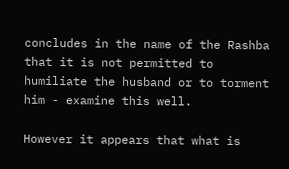concludes in the name of the Rashba that it is not permitted to humiliate the husband or to torment him - examine this well.

However it appears that what is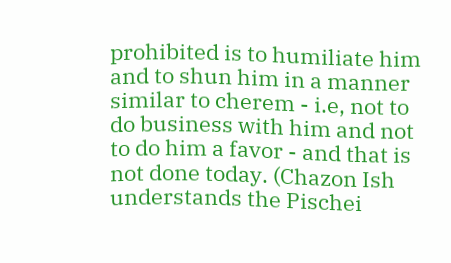prohibited is to humiliate him and to shun him in a manner similar to cherem - i.e, not to do business with him and not to do him a favor - and that is not done today. (Chazon Ish understands the Pischei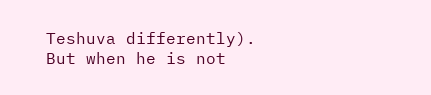Teshuva differently). But when he is not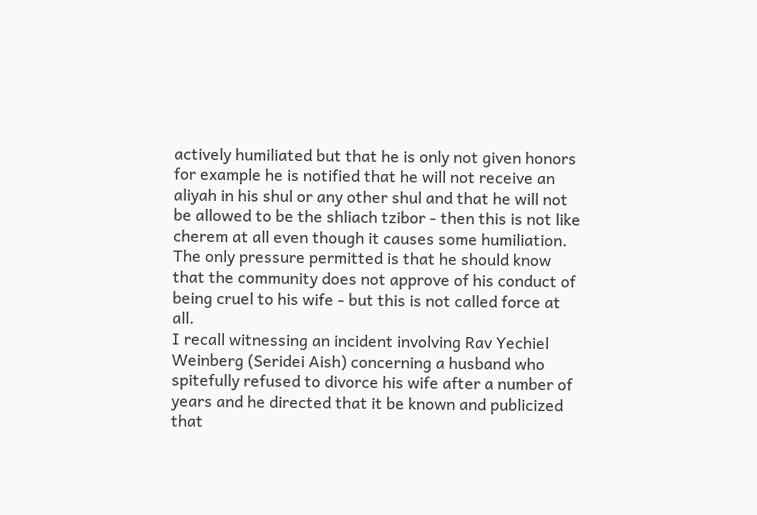actively humiliated but that he is only not given honors for example he is notified that he will not receive an aliyah in his shul or any other shul and that he will not be allowed to be the shliach tzibor - then this is not like cherem at all even though it causes some humiliation. The only pressure permitted is that he should know that the community does not approve of his conduct of being cruel to his wife - but this is not called force at all.
I recall witnessing an incident involving Rav Yechiel Weinberg (Seridei Aish) concerning a husband who spitefully refused to divorce his wife after a number of years and he directed that it be known and publicized that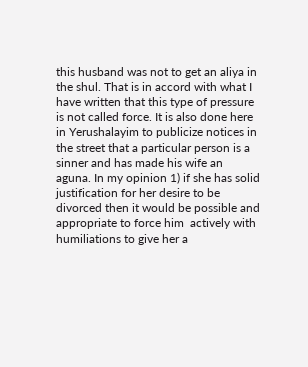this husband was not to get an aliya in the shul. That is in accord with what I have written that this type of pressure is not called force. It is also done here in Yerushalayim to publicize notices in the street that a particular person is a sinner and has made his wife an aguna. In my opinion 1) if she has solid justification for her desire to be divorced then it would be possible and appropriate to force him  actively with humiliations to give her a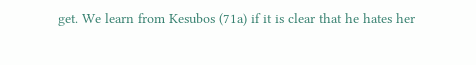get. We learn from Kesubos (71a) if it is clear that he hates her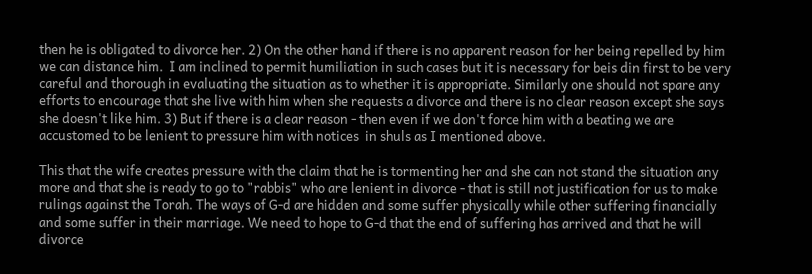then he is obligated to divorce her. 2) On the other hand if there is no apparent reason for her being repelled by him we can distance him.  I am inclined to permit humiliation in such cases but it is necessary for beis din first to be very careful and thorough in evaluating the situation as to whether it is appropriate. Similarly one should not spare any efforts to encourage that she live with him when she requests a divorce and there is no clear reason except she says she doesn't like him. 3) But if there is a clear reason - then even if we don't force him with a beating we are accustomed to be lenient to pressure him with notices  in shuls as I mentioned above.

This that the wife creates pressure with the claim that he is tormenting her and she can not stand the situation any more and that she is ready to go to "rabbis" who are lenient in divorce - that is still not justification for us to make rulings against the Torah. The ways of G-d are hidden and some suffer physically while other suffering financially and some suffer in their marriage. We need to hope to G-d that the end of suffering has arrived and that he will divorce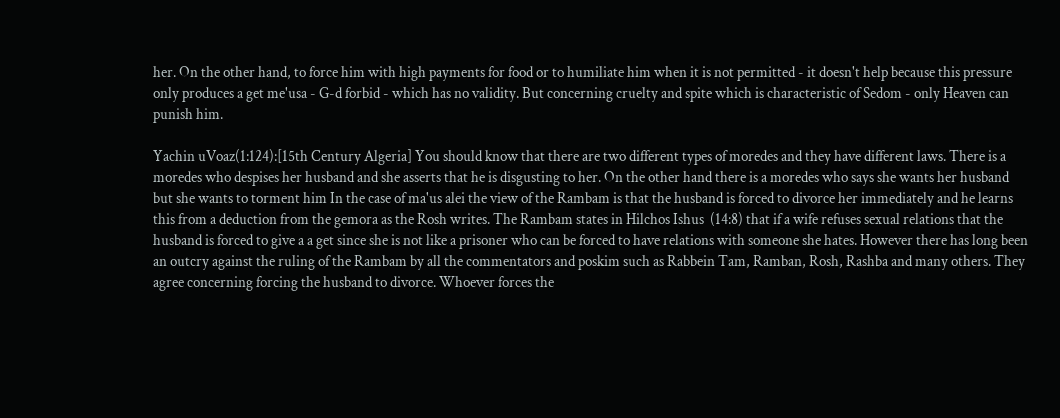her. On the other hand, to force him with high payments for food or to humiliate him when it is not permitted - it doesn't help because this pressure only produces a get me'usa - G-d forbid - which has no validity. But concerning cruelty and spite which is characteristic of Sedom - only Heaven can punish him.

Yachin uVoaz(1:124):[15th Century Algeria] You should know that there are two different types of moredes and they have different laws. There is a moredes who despises her husband and she asserts that he is disgusting to her. On the other hand there is a moredes who says she wants her husband but she wants to torment him In the case of ma'us alei the view of the Rambam is that the husband is forced to divorce her immediately and he learns this from a deduction from the gemora as the Rosh writes. The Rambam states in Hilchos Ishus  (14:8) that if a wife refuses sexual relations that the husband is forced to give a a get since she is not like a prisoner who can be forced to have relations with someone she hates. However there has long been an outcry against the ruling of the Rambam by all the commentators and poskim such as Rabbein Tam, Ramban, Rosh, Rashba and many others. They agree concerning forcing the husband to divorce. Whoever forces the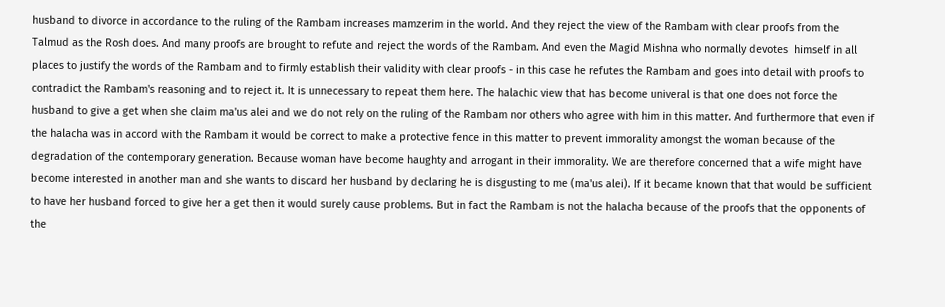husband to divorce in accordance to the ruling of the Rambam increases mamzerim in the world. And they reject the view of the Rambam with clear proofs from the Talmud as the Rosh does. And many proofs are brought to refute and reject the words of the Rambam. And even the Magid Mishna who normally devotes  himself in all places to justify the words of the Rambam and to firmly establish their validity with clear proofs - in this case he refutes the Rambam and goes into detail with proofs to contradict the Rambam's reasoning and to reject it. It is unnecessary to repeat them here. The halachic view that has become univeral is that one does not force the husband to give a get when she claim ma'us alei and we do not rely on the ruling of the Rambam nor others who agree with him in this matter. And furthermore that even if the halacha was in accord with the Rambam it would be correct to make a protective fence in this matter to prevent immorality amongst the woman because of the degradation of the contemporary generation. Because woman have become haughty and arrogant in their immorality. We are therefore concerned that a wife might have become interested in another man and she wants to discard her husband by declaring he is disgusting to me (ma'us alei). If it became known that that would be sufficient to have her husband forced to give her a get then it would surely cause problems. But in fact the Rambam is not the halacha because of the proofs that the opponents of the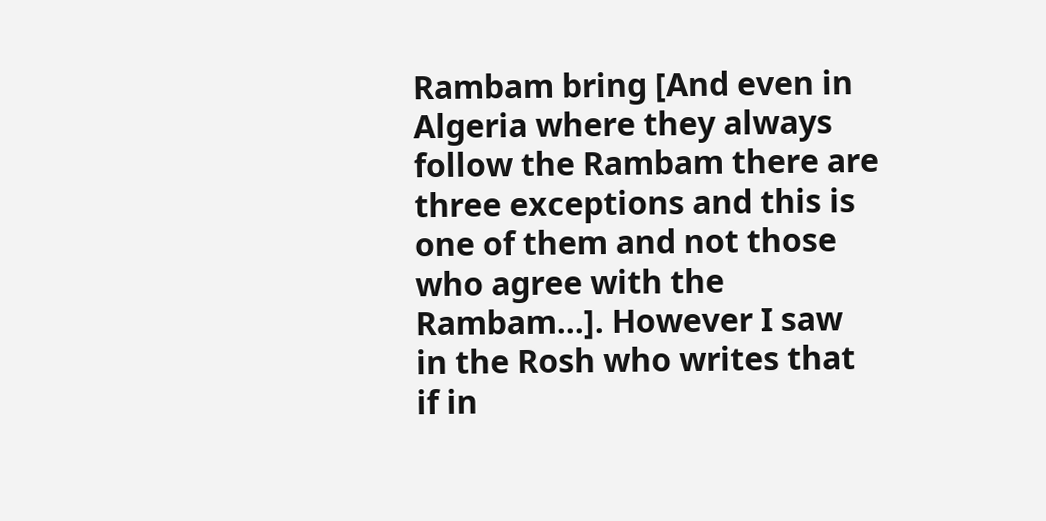Rambam bring [And even in Algeria where they always follow the Rambam there are three exceptions and this is one of them and not those who agree with the Rambam...]. However I saw in the Rosh who writes that if in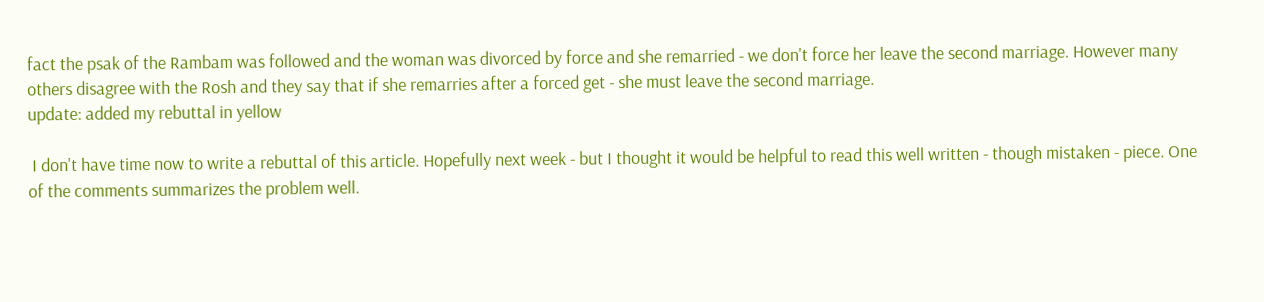fact the psak of the Rambam was followed and the woman was divorced by force and she remarried - we don't force her leave the second marriage. However many others disagree with the Rosh and they say that if she remarries after a forced get - she must leave the second marriage.
update: added my rebuttal in yellow

 I don't have time now to write a rebuttal of this article. Hopefully next week - but I thought it would be helpful to read this well written - though mistaken - piece. One of the comments summarizes the problem well.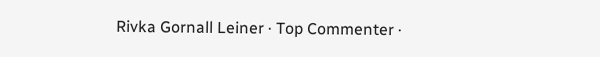Rivka Gornall Leiner · Top Commenter ·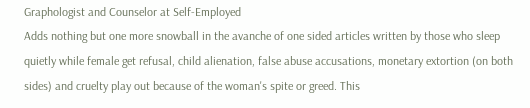Graphologist and Counselor at Self-Employed
Adds nothing but one more snowball in the avanche of one sided articles written by those who sleep quietly while female get refusal, child alienation, false abuse accusations, monetary extortion (on both sides) and cruelty play out because of the woman's spite or greed. This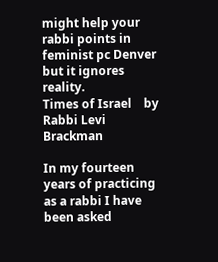might help your rabbi points in feminist pc Denver but it ignores reality.
Times of Israel    by Rabbi Levi Brackman

In my fourteen years of practicing as a rabbi I have been asked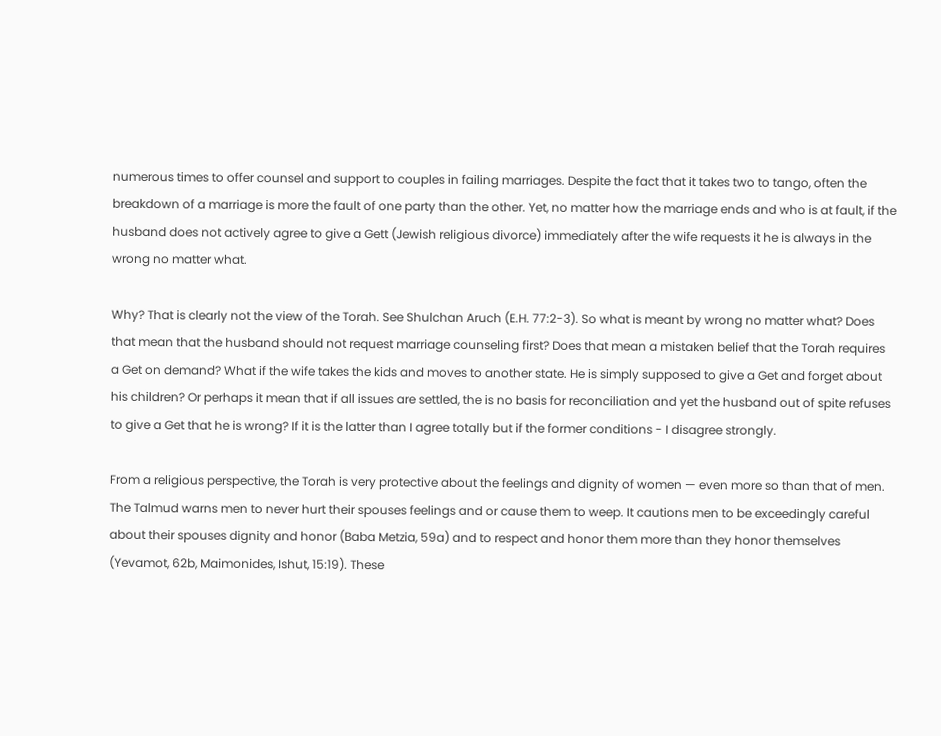numerous times to offer counsel and support to couples in failing marriages. Despite the fact that it takes two to tango, often the breakdown of a marriage is more the fault of one party than the other. Yet, no matter how the marriage ends and who is at fault, if the husband does not actively agree to give a Gett (Jewish religious divorce) immediately after the wife requests it he is always in the wrong no matter what.

Why? That is clearly not the view of the Torah. See Shulchan Aruch (E.H. 77:2-3). So what is meant by wrong no matter what? Does that mean that the husband should not request marriage counseling first? Does that mean a mistaken belief that the Torah requires a Get on demand? What if the wife takes the kids and moves to another state. He is simply supposed to give a Get and forget about his children? Or perhaps it mean that if all issues are settled, the is no basis for reconciliation and yet the husband out of spite refuses to give a Get that he is wrong? If it is the latter than I agree totally but if the former conditions - I disagree strongly.

From a religious perspective, the Torah is very protective about the feelings and dignity of women — even more so than that of men. The Talmud warns men to never hurt their spouses feelings and or cause them to weep. It cautions men to be exceedingly careful about their spouses dignity and honor (Baba Metzia, 59a) and to respect and honor them more than they honor themselves (Yevamot, 62b, Maimonides, Ishut, 15:19). These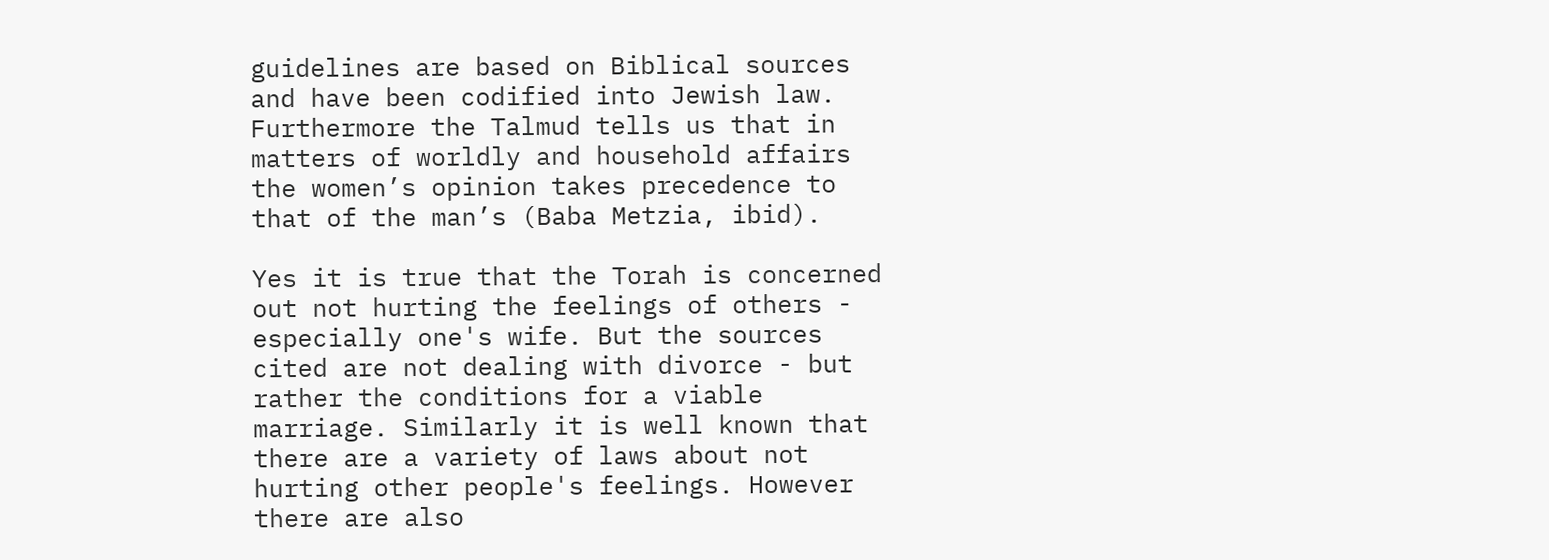guidelines are based on Biblical sources and have been codified into Jewish law. Furthermore the Talmud tells us that in matters of worldly and household affairs the women’s opinion takes precedence to that of the man’s (Baba Metzia, ibid).

Yes it is true that the Torah is concerned out not hurting the feelings of others - especially one's wife. But the sources cited are not dealing with divorce - but rather the conditions for a viable marriage. Similarly it is well known that there are a variety of laws about not hurting other people's feelings. However there are also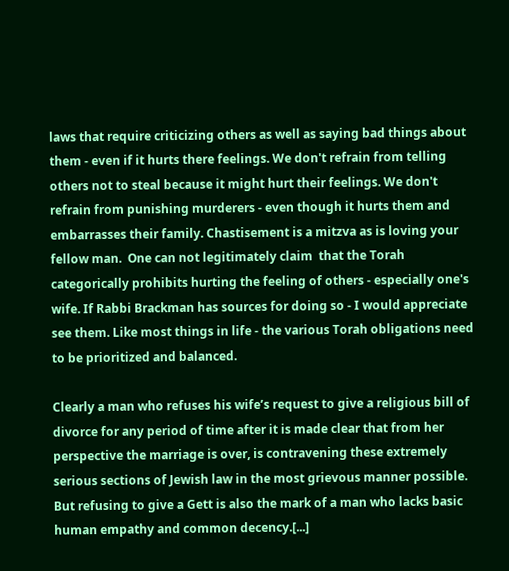laws that require criticizing others as well as saying bad things about them - even if it hurts there feelings. We don't refrain from telling others not to steal because it might hurt their feelings. We don't refrain from punishing murderers - even though it hurts them and embarrasses their family. Chastisement is a mitzva as is loving your fellow man.  One can not legitimately claim  that the Torah categorically prohibits hurting the feeling of others - especially one's wife. If Rabbi Brackman has sources for doing so - I would appreciate see them. Like most things in life - the various Torah obligations need to be prioritized and balanced.

Clearly a man who refuses his wife’s request to give a religious bill of divorce for any period of time after it is made clear that from her perspective the marriage is over, is contravening these extremely serious sections of Jewish law in the most grievous manner possible. But refusing to give a Gett is also the mark of a man who lacks basic human empathy and common decency.[...]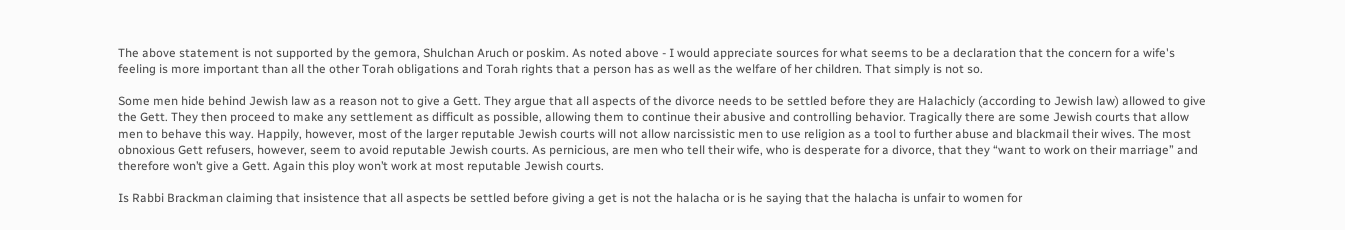The above statement is not supported by the gemora, Shulchan Aruch or poskim. As noted above - I would appreciate sources for what seems to be a declaration that the concern for a wife's feeling is more important than all the other Torah obligations and Torah rights that a person has as well as the welfare of her children. That simply is not so.

Some men hide behind Jewish law as a reason not to give a Gett. They argue that all aspects of the divorce needs to be settled before they are Halachicly (according to Jewish law) allowed to give the Gett. They then proceed to make any settlement as difficult as possible, allowing them to continue their abusive and controlling behavior. Tragically there are some Jewish courts that allow men to behave this way. Happily, however, most of the larger reputable Jewish courts will not allow narcissistic men to use religion as a tool to further abuse and blackmail their wives. The most obnoxious Gett refusers, however, seem to avoid reputable Jewish courts. As pernicious, are men who tell their wife, who is desperate for a divorce, that they “want to work on their marriage” and therefore won’t give a Gett. Again this ploy won’t work at most reputable Jewish courts.

Is Rabbi Brackman claiming that insistence that all aspects be settled before giving a get is not the halacha or is he saying that the halacha is unfair to women for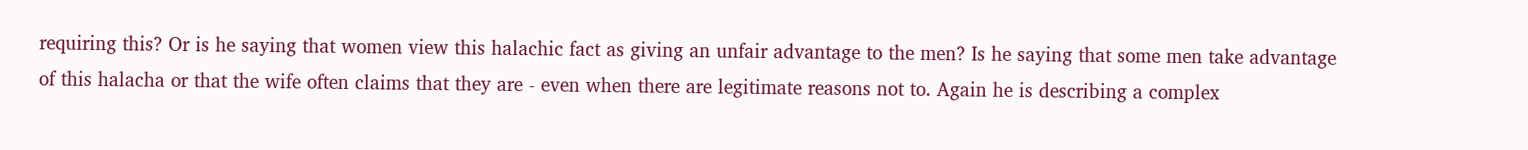requiring this? Or is he saying that women view this halachic fact as giving an unfair advantage to the men? Is he saying that some men take advantage of this halacha or that the wife often claims that they are - even when there are legitimate reasons not to. Again he is describing a complex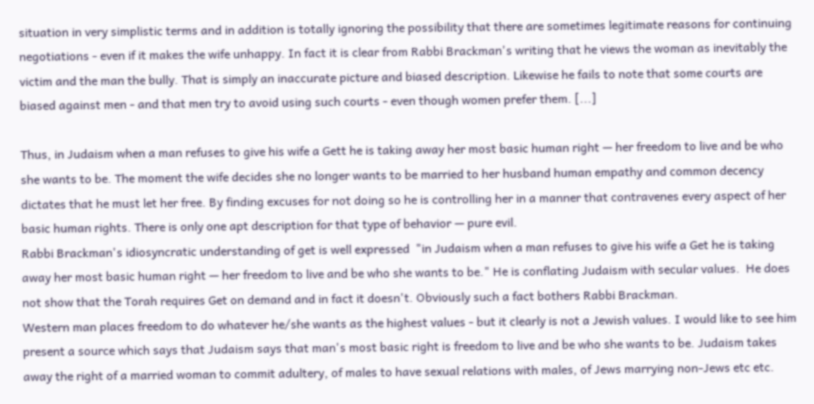situation in very simplistic terms and in addition is totally ignoring the possibility that there are sometimes legitimate reasons for continuing negotiations - even if it makes the wife unhappy. In fact it is clear from Rabbi Brackman's writing that he views the woman as inevitably the victim and the man the bully. That is simply an inaccurate picture and biased description. Likewise he fails to note that some courts are biased against men - and that men try to avoid using such courts - even though women prefer them. [...]

Thus, in Judaism when a man refuses to give his wife a Gett he is taking away her most basic human right — her freedom to live and be who she wants to be. The moment the wife decides she no longer wants to be married to her husband human empathy and common decency dictates that he must let her free. By finding excuses for not doing so he is controlling her in a manner that contravenes every aspect of her basic human rights. There is only one apt description for that type of behavior — pure evil.
Rabbi Brackman's idiosyncratic understanding of get is well expressed  "in Judaism when a man refuses to give his wife a Get he is taking away her most basic human right — her freedom to live and be who she wants to be." He is conflating Judaism with secular values.  He does not show that the Torah requires Get on demand and in fact it doesn't. Obviously such a fact bothers Rabbi Brackman.
Western man places freedom to do whatever he/she wants as the highest values - but it clearly is not a Jewish values. I would like to see him present a source which says that Judaism says that man's most basic right is freedom to live and be who she wants to be. Judaism takes away the right of a married woman to commit adultery, of males to have sexual relations with males, of Jews marrying non-Jews etc etc.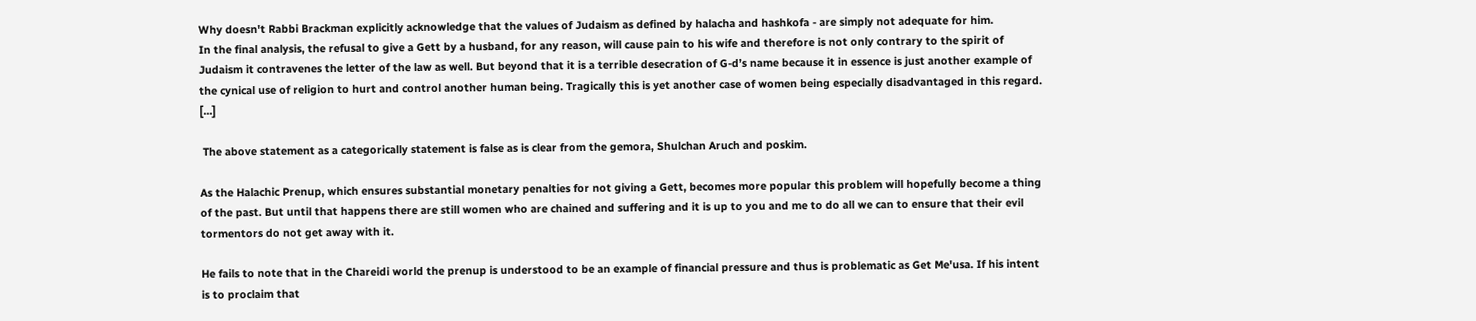Why doesn't Rabbi Brackman explicitly acknowledge that the values of Judaism as defined by halacha and hashkofa - are simply not adequate for him.
In the final analysis, the refusal to give a Gett by a husband, for any reason, will cause pain to his wife and therefore is not only contrary to the spirit of Judaism it contravenes the letter of the law as well. But beyond that it is a terrible desecration of G-d’s name because it in essence is just another example of the cynical use of religion to hurt and control another human being. Tragically this is yet another case of women being especially disadvantaged in this regard. [...]

 The above statement as a categorically statement is false as is clear from the gemora, Shulchan Aruch and poskim.

As the Halachic Prenup, which ensures substantial monetary penalties for not giving a Gett, becomes more popular this problem will hopefully become a thing of the past. But until that happens there are still women who are chained and suffering and it is up to you and me to do all we can to ensure that their evil tormentors do not get away with it.

He fails to note that in the Chareidi world the prenup is understood to be an example of financial pressure and thus is problematic as Get Me'usa. If his intent is to proclaim that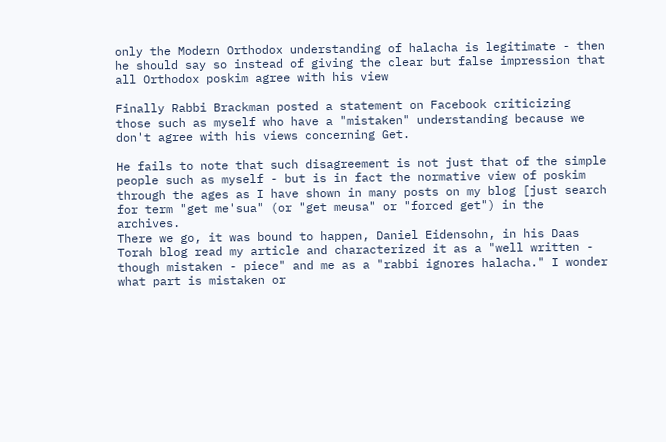only the Modern Orthodox understanding of halacha is legitimate - then he should say so instead of giving the clear but false impression that all Orthodox poskim agree with his view

Finally Rabbi Brackman posted a statement on Facebook criticizing those such as myself who have a "mistaken" understanding because we don't agree with his views concerning Get.

He fails to note that such disagreement is not just that of the simple people such as myself - but is in fact the normative view of poskim through the ages as I have shown in many posts on my blog [just search for term "get me'sua" (or "get meusa" or "forced get") in the archives.
There we go, it was bound to happen, Daniel Eidensohn, in his Daas Torah blog read my article and characterized it as a "well written - though mistaken - piece" and me as a "rabbi ignores halacha." I wonder what part is mistaken or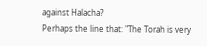against Halacha?
Perhaps the line that: "The Torah is very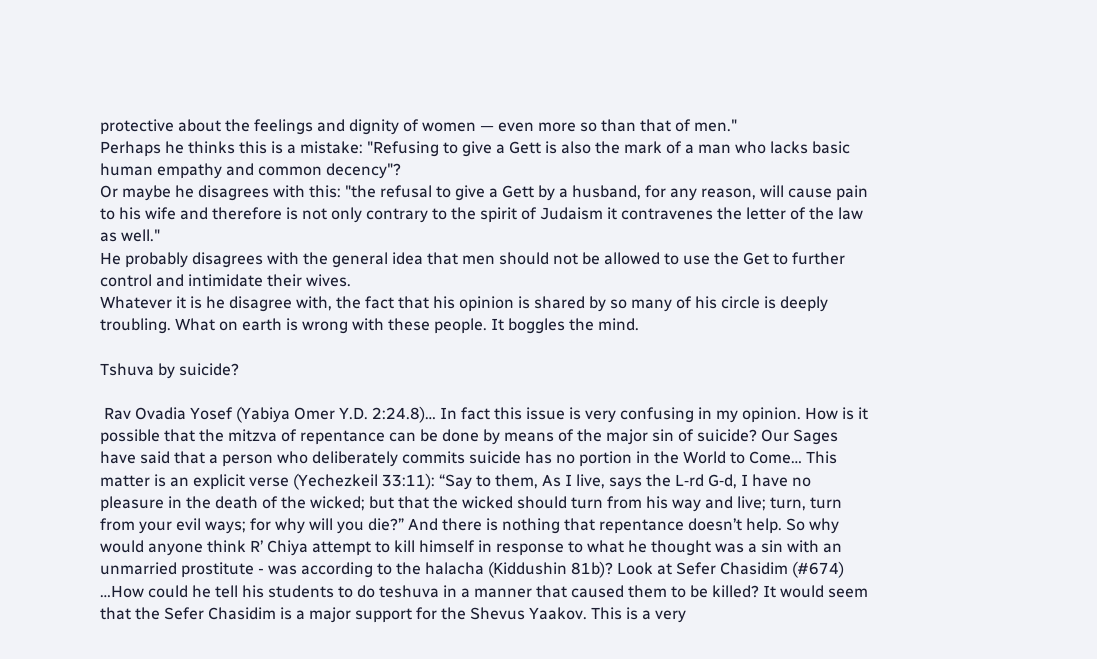protective about the feelings and dignity of women — even more so than that of men."
Perhaps he thinks this is a mistake: "Refusing to give a Gett is also the mark of a man who lacks basic human empathy and common decency"?
Or maybe he disagrees with this: "the refusal to give a Gett by a husband, for any reason, will cause pain to his wife and therefore is not only contrary to the spirit of Judaism it contravenes the letter of the law as well."
He probably disagrees with the general idea that men should not be allowed to use the Get to further control and intimidate their wives.
Whatever it is he disagree with, the fact that his opinion is shared by so many of his circle is deeply troubling. What on earth is wrong with these people. It boggles the mind.

Tshuva by suicide?

 Rav Ovadia Yosef (Yabiya Omer Y.D. 2:24.8)… In fact this issue is very confusing in my opinion. How is it possible that the mitzva of repentance can be done by means of the major sin of suicide? Our Sages have said that a person who deliberately commits suicide has no portion in the World to Come… This matter is an explicit verse (Yechezkeil 33:11): “Say to them, As I live, says the L‑rd G‑d, I have no pleasure in the death of the wicked; but that the wicked should turn from his way and live; turn, turn from your evil ways; for why will you die?” And there is nothing that repentance doesn’t help. So why would anyone think R’ Chiya attempt to kill himself in response to what he thought was a sin with an unmarried prostitute - was according to the halacha (Kiddushin 81b)? Look at Sefer Chasidim (#674) …How could he tell his students to do teshuva in a manner that caused them to be killed? It would seem that the Sefer Chasidim is a major support for the Shevus Yaakov. This is a very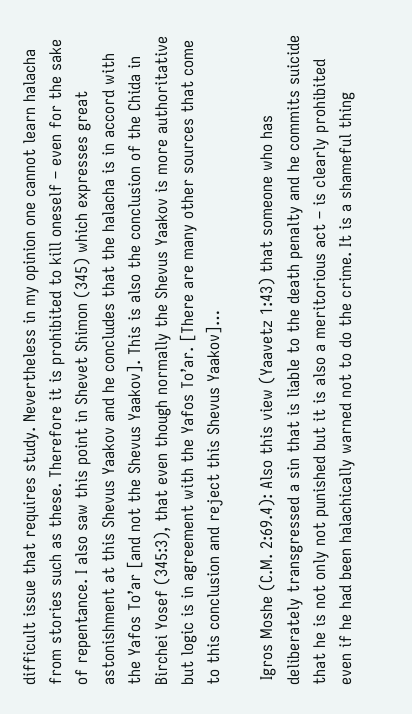difficult issue that requires study. Nevertheless in my opinion one cannot learn halacha from stories such as these. Therefore it is prohibited to kill oneself – even for the sake of repentance. I also saw this point in Shevet Shimon (345) which expresses great astonishment at this Shevus Yaakov and he concludes that the halacha is in accord with the Yafos To’ar [and not the Shevus Yaakov]. This is also the conclusion of the Chida in Birchei Yosef (345:3), that even though normally the Shevus Yaakov is more authoritative but logic is in agreement with the Yafos To’ar. [There are many other sources that come to this conclusion and reject this Shevus Yaakov]…

 Igros Moshe (C.M. 2:69.4): Also this view (Yaavetz 1:43) that someone who has deliberately transgressed a sin that is liable to the death penalty and he commits suicide that he is not only not punished but it is also a meritorious act – is clearly prohibited even if he had been halachically warned not to do the crime. It is a shameful thing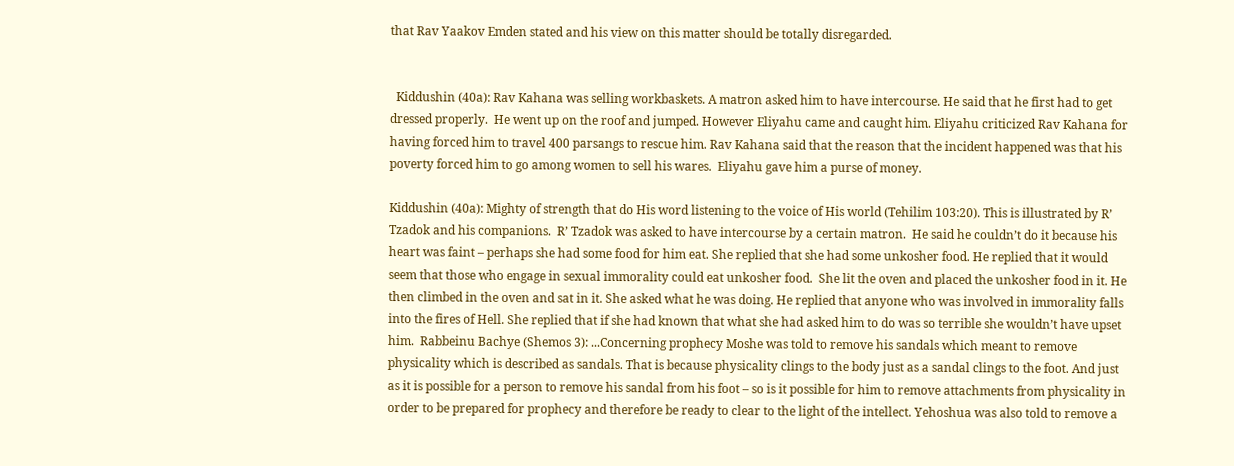that Rav Yaakov Emden stated and his view on this matter should be totally disregarded.


  Kiddushin (40a): Rav Kahana was selling workbaskets. A matron asked him to have intercourse. He said that he first had to get dressed properly.  He went up on the roof and jumped. However Eliyahu came and caught him. Eliyahu criticized Rav Kahana for having forced him to travel 400 parsangs to rescue him. Rav Kahana said that the reason that the incident happened was that his poverty forced him to go among women to sell his wares.  Eliyahu gave him a purse of money.

Kiddushin (40a): Mighty of strength that do His word listening to the voice of His world (Tehilim 103:20). This is illustrated by R’ Tzadok and his companions.  R’ Tzadok was asked to have intercourse by a certain matron.  He said he couldn’t do it because his heart was faint – perhaps she had some food for him eat. She replied that she had some unkosher food. He replied that it would seem that those who engage in sexual immorality could eat unkosher food.  She lit the oven and placed the unkosher food in it. He then climbed in the oven and sat in it. She asked what he was doing. He replied that anyone who was involved in immorality falls into the fires of Hell. She replied that if she had known that what she had asked him to do was so terrible she wouldn’t have upset him.  Rabbeinu Bachye (Shemos 3): ...Concerning prophecy Moshe was told to remove his sandals which meant to remove physicality which is described as sandals. That is because physicality clings to the body just as a sandal clings to the foot. And just as it is possible for a person to remove his sandal from his foot – so is it possible for him to remove attachments from physicality in order to be prepared for prophecy and therefore be ready to clear to the light of the intellect. Yehoshua was also told to remove a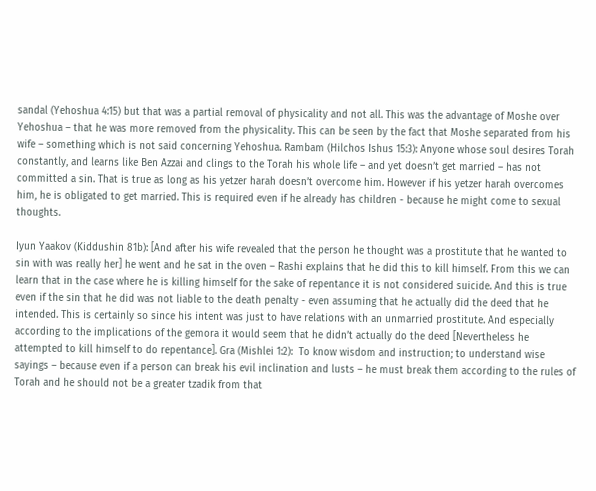sandal (Yehoshua 4:15) but that was a partial removal of physicality and not all. This was the advantage of Moshe over Yehoshua – that he was more removed from the physicality. This can be seen by the fact that Moshe separated from his wife – something which is not said concerning Yehoshua. Rambam (Hilchos Ishus 15:3): Anyone whose soul desires Torah constantly, and learns like Ben Azzai and clings to the Torah his whole life – and yet doesn’t get married – has not committed a sin. That is true as long as his yetzer harah doesn’t overcome him. However if his yetzer harah overcomes him, he is obligated to get married. This is required even if he already has children - because he might come to sexual thoughts.

Iyun Yaakov (Kiddushin 81b): [And after his wife revealed that the person he thought was a prostitute that he wanted to sin with was really her] he went and he sat in the oven – Rashi explains that he did this to kill himself. From this we can learn that in the case where he is killing himself for the sake of repentance it is not considered suicide. And this is true even if the sin that he did was not liable to the death penalty - even assuming that he actually did the deed that he intended. This is certainly so since his intent was just to have relations with an unmarried prostitute. And especially according to the implications of the gemora it would seem that he didn’t actually do the deed [Nevertheless he attempted to kill himself to do repentance]. Gra (Mishlei 1:2):  To know wisdom and instruction; to understand wise sayings – because even if a person can break his evil inclination and lusts – he must break them according to the rules of Torah and he should not be a greater tzadik from that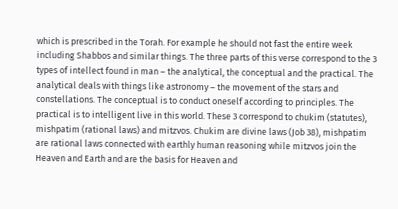which is prescribed in the Torah. For example he should not fast the entire week including Shabbos and similar things. The three parts of this verse correspond to the 3 types of intellect found in man – the analytical, the conceptual and the practical. The analytical deals with things like astronomy – the movement of the stars and constellations. The conceptual is to conduct oneself according to principles. The practical is to intelligent live in this world. These 3 correspond to chukim (statutes), mishpatim (rational laws) and mitzvos. Chukim are divine laws (Job 38), mishpatim are rational laws connected with earthly human reasoning while mitzvos join the Heaven and Earth and are the basis for Heaven and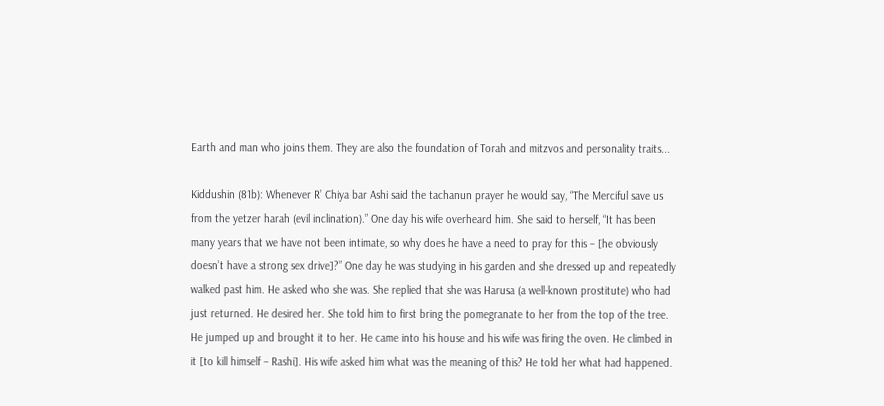Earth and man who joins them. They are also the foundation of Torah and mitzvos and personality traits...

Kiddushin (81b): Whenever R’ Chiya bar Ashi said the tachanun prayer he would say, “The Merciful save us from the yetzer harah (evil inclination).” One day his wife overheard him. She said to herself, “It has been many years that we have not been intimate, so why does he have a need to pray for this – [he obviously doesn’t have a strong sex drive]?” One day he was studying in his garden and she dressed up and repeatedly walked past him. He asked who she was. She replied that she was Harusa (a well-known prostitute) who had just returned. He desired her. She told him to first bring the pomegranate to her from the top of the tree. He jumped up and brought it to her. He came into his house and his wife was firing the oven. He climbed in it [to kill himself – Rashi]. His wife asked him what was the meaning of this? He told her what had happened.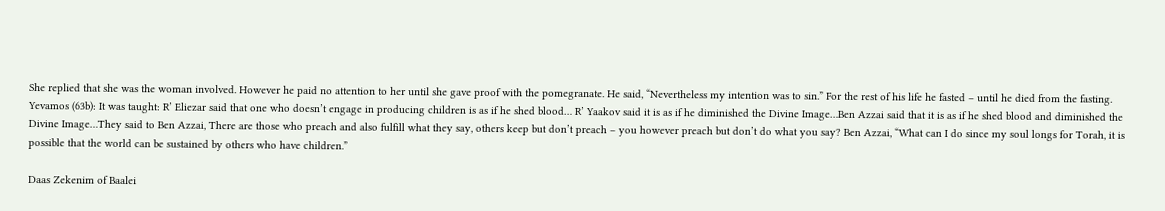She replied that she was the woman involved. However he paid no attention to her until she gave proof with the pomegranate. He said, “Nevertheless my intention was to sin.” For the rest of his life he fasted – until he died from the fasting. Yevamos (63b): It was taught: R’ Eliezar said that one who doesn’t engage in producing children is as if he shed blood… R’ Yaakov said it is as if he diminished the Divine Image…Ben Azzai said that it is as if he shed blood and diminished the Divine Image…They said to Ben Azzai, There are those who preach and also fulfill what they say, others keep but don’t preach – you however preach but don’t do what you say? Ben Azzai, “What can I do since my soul longs for Torah, it is possible that the world can be sustained by others who have children.”

Daas Zekenim of Baalei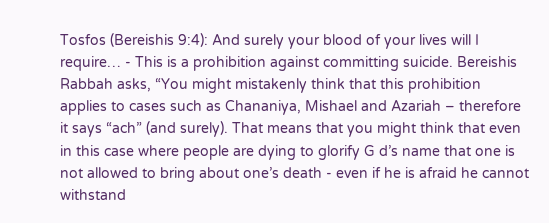Tosfos (Bereishis 9:4): And surely your blood of your lives will I require… - This is a prohibition against committing suicide. Bereishis Rabbah asks, “You might mistakenly think that this prohibition applies to cases such as Chananiya, Mishael and Azariah – therefore it says “ach” (and surely). That means that you might think that even in this case where people are dying to glorify G d’s name that one is not allowed to bring about one’s death - even if he is afraid he cannot withstand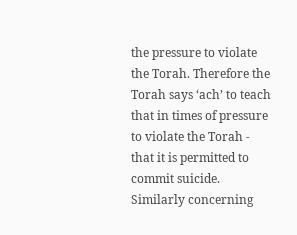the pressure to violate the Torah. Therefore the Torah says ‘ach’ to teach that in times of pressure to violate the Torah - that it is permitted to commit suicide. Similarly concerning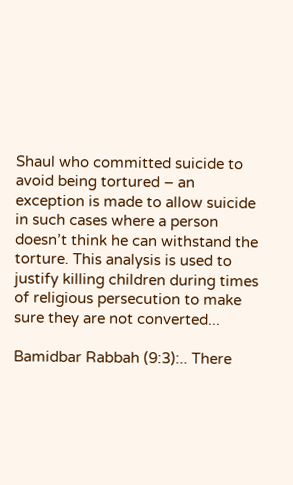Shaul who committed suicide to avoid being tortured – an exception is made to allow suicide in such cases where a person doesn’t think he can withstand the torture. This analysis is used to justify killing children during times of religious persecution to make sure they are not converted...

Bamidbar Rabbah (9:3):.. There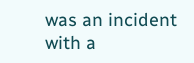was an incident with a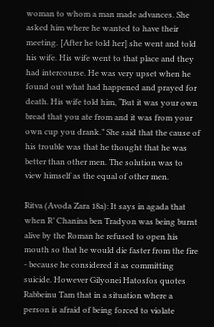woman to whom a man made advances. She asked him where he wanted to have their meeting. [After he told her] she went and told his wife. His wife went to that place and they had intercourse. He was very upset when he found out what had happened and prayed for death. His wife told him, “But it was your own bread that you ate from and it was from your own cup you drank.” She said that the cause of his trouble was that he thought that he was better than other men. The solution was to view himself as the equal of other men.

Ritva (Avoda Zara 18a): It says in agada that when R’ Chanina ben Tradyon was being burnt alive by the Roman he refused to open his mouth so that he would die faster from the fire - because he considered it as committing suicide. However Gilyonei Hatosfos quotes Rabbeinu Tam that in a situation where a person is afraid of being forced to violate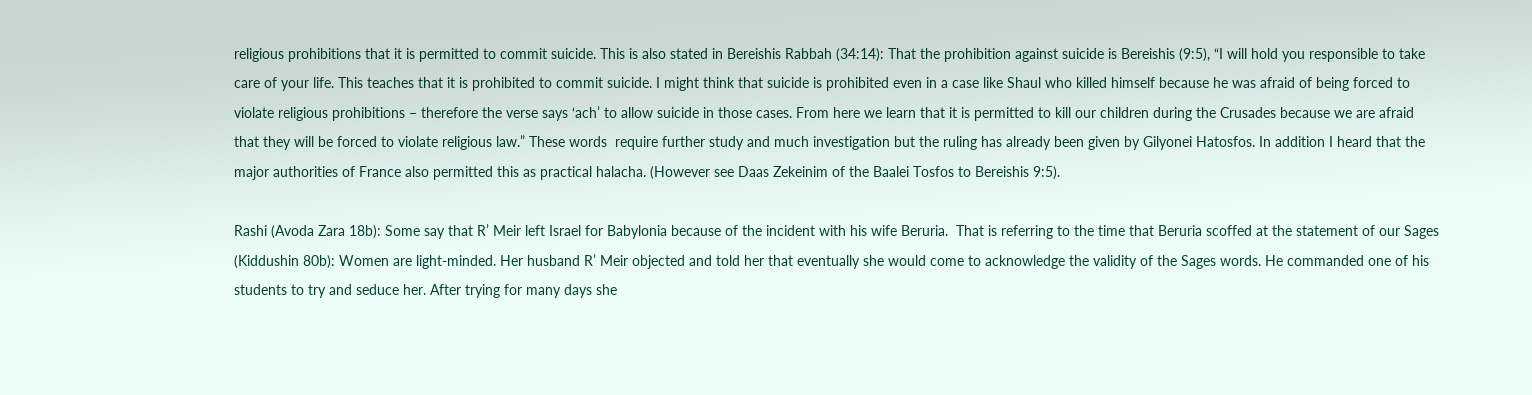religious prohibitions that it is permitted to commit suicide. This is also stated in Bereishis Rabbah (34:14): That the prohibition against suicide is Bereishis (9:5), “I will hold you responsible to take care of your life. This teaches that it is prohibited to commit suicide. I might think that suicide is prohibited even in a case like Shaul who killed himself because he was afraid of being forced to violate religious prohibitions – therefore the verse says ‘ach’ to allow suicide in those cases. From here we learn that it is permitted to kill our children during the Crusades because we are afraid that they will be forced to violate religious law.” These words  require further study and much investigation but the ruling has already been given by Gilyonei Hatosfos. In addition I heard that the major authorities of France also permitted this as practical halacha. (However see Daas Zekeinim of the Baalei Tosfos to Bereishis 9:5).

Rashi (Avoda Zara 18b): Some say that R’ Meir left Israel for Babylonia because of the incident with his wife Beruria.  That is referring to the time that Beruria scoffed at the statement of our Sages (Kiddushin 80b): Women are light-minded. Her husband R’ Meir objected and told her that eventually she would come to acknowledge the validity of the Sages words. He commanded one of his students to try and seduce her. After trying for many days she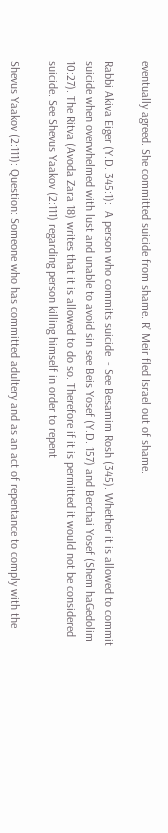eventually agreed. She committed suicide from shame. R’ Meir fled Israel out of shame.

Rabbi Akiva Eiger (Y.D. 345:1):  A person who commits suicide  - See Besamim Rosh (345). Whether it is allowed to commit suicide when overwhelmed with lust and unable to avoid sin see Beis Yosef (Y.D. 157) and Berchai Yosef (Shem haGedolim 10:27). The Ritva (Avoda Zara 18) writes that it is allowed to do so. Therefore if it is permitted it would not be considered suicide. See Shevus Yaakov (2:111) regarding person killing himself in order to repent

Shevus Yaakov (2:111): Question: Someone who has committed adultery and as an act of repentance to comply with the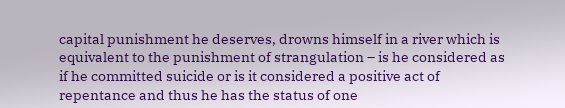capital punishment he deserves, drowns himself in a river which is equivalent to the punishment of strangulation – is he considered as if he committed suicide or is it considered a positive act of repentance and thus he has the status of one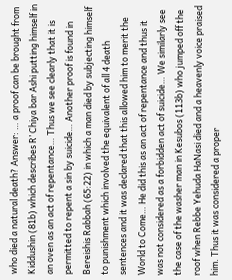who died a natural death? Answer: … a proof can be brought from Kiddushin (81b) which describes R’ Chiya bar Ashi putting himself in an oven as an act of repentance… Thus we see clearly that it is permitted to repent a sin by suicide… Another proof is found in Bereishis Rabbah (65:22) in which a man died by subjecting himself to punishment which involved the equivalent of all 4 death sentences and it was declared that this allowed him to merit the World to Come… He did this as an act of repentance and thus it was not considered as a forbidden act of suicide… We similarly see the case of the washer man in Kesubos (113b) who jumped off the roof when Rebbe Yehuda HaNasi died and a heavenly voice praised him. Thus it was considered a proper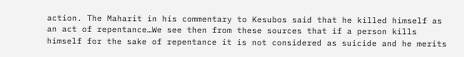action. The Maharit in his commentary to Kesubos said that he killed himself as an act of repentance…We see then from these sources that if a person kills himself for the sake of repentance it is not considered as suicide and he merits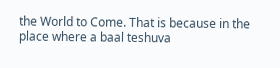the World to Come. That is because in the place where a baal teshuva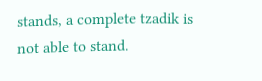stands, a complete tzadik is not able to stand.